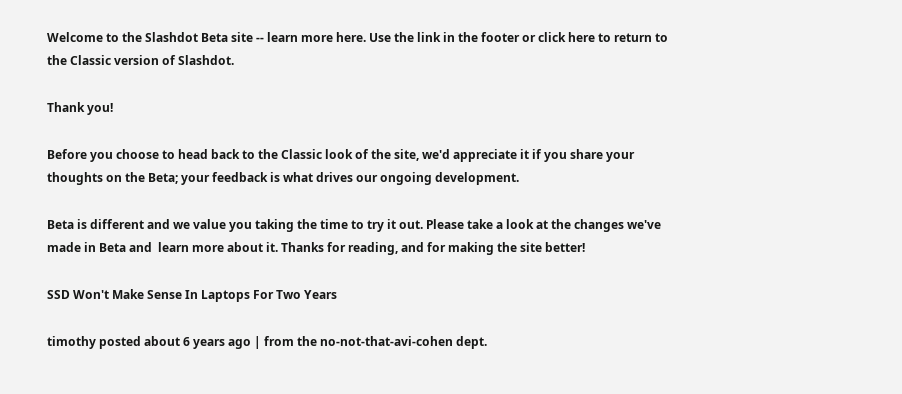Welcome to the Slashdot Beta site -- learn more here. Use the link in the footer or click here to return to the Classic version of Slashdot.

Thank you!

Before you choose to head back to the Classic look of the site, we'd appreciate it if you share your thoughts on the Beta; your feedback is what drives our ongoing development.

Beta is different and we value you taking the time to try it out. Please take a look at the changes we've made in Beta and  learn more about it. Thanks for reading, and for making the site better!

SSD Won't Make Sense In Laptops For Two Years

timothy posted about 6 years ago | from the no-not-that-avi-cohen dept.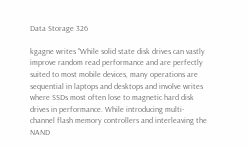Data Storage 326

kgagne writes "While solid state disk drives can vastly improve random read performance and are perfectly suited to most mobile devices, many operations are sequential in laptops and desktops and involve writes where SSDs most often lose to magnetic hard disk drives in performance. While introducing multi-channel flash memory controllers and interleaving the NAND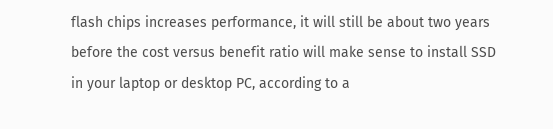flash chips increases performance, it will still be about two years before the cost versus benefit ratio will make sense to install SSD in your laptop or desktop PC, according to a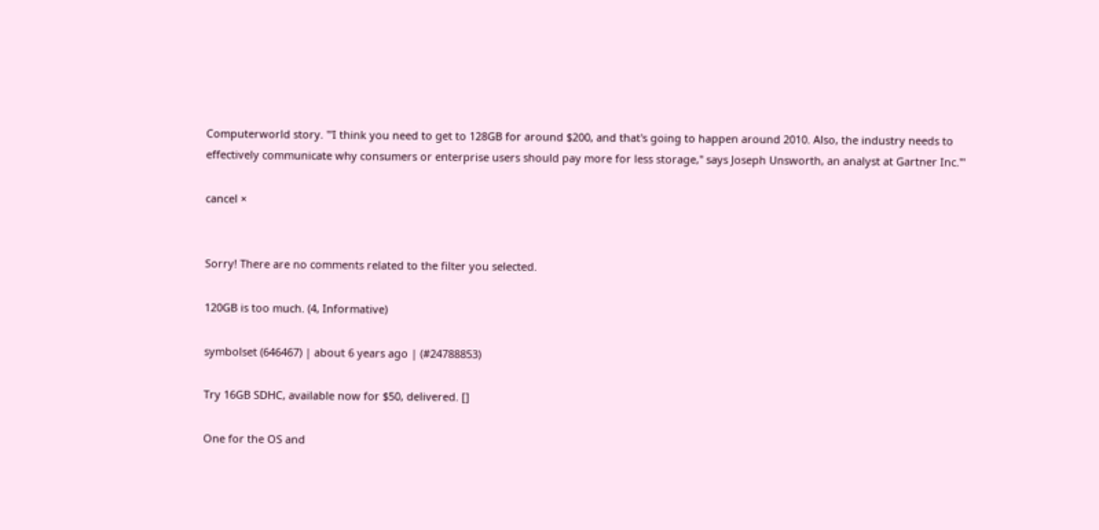Computerworld story. '"I think you need to get to 128GB for around $200, and that's going to happen around 2010. Also, the industry needs to effectively communicate why consumers or enterprise users should pay more for less storage," says Joseph Unsworth, an analyst at Gartner Inc.'"

cancel ×


Sorry! There are no comments related to the filter you selected.

120GB is too much. (4, Informative)

symbolset (646467) | about 6 years ago | (#24788853)

Try 16GB SDHC, available now for $50, delivered. []

One for the OS and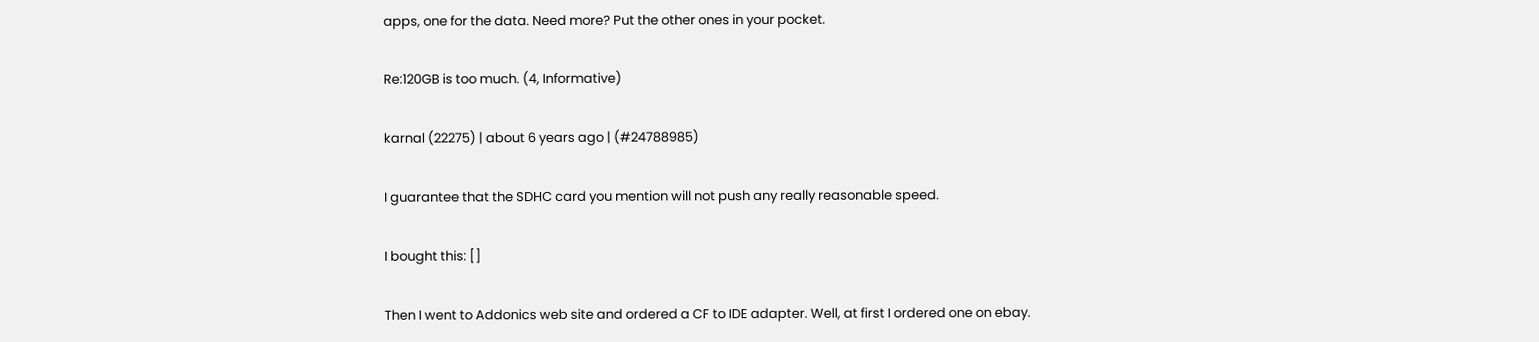apps, one for the data. Need more? Put the other ones in your pocket.

Re:120GB is too much. (4, Informative)

karnal (22275) | about 6 years ago | (#24788985)

I guarantee that the SDHC card you mention will not push any really reasonable speed.

I bought this: []

Then I went to Addonics web site and ordered a CF to IDE adapter. Well, at first I ordered one on ebay.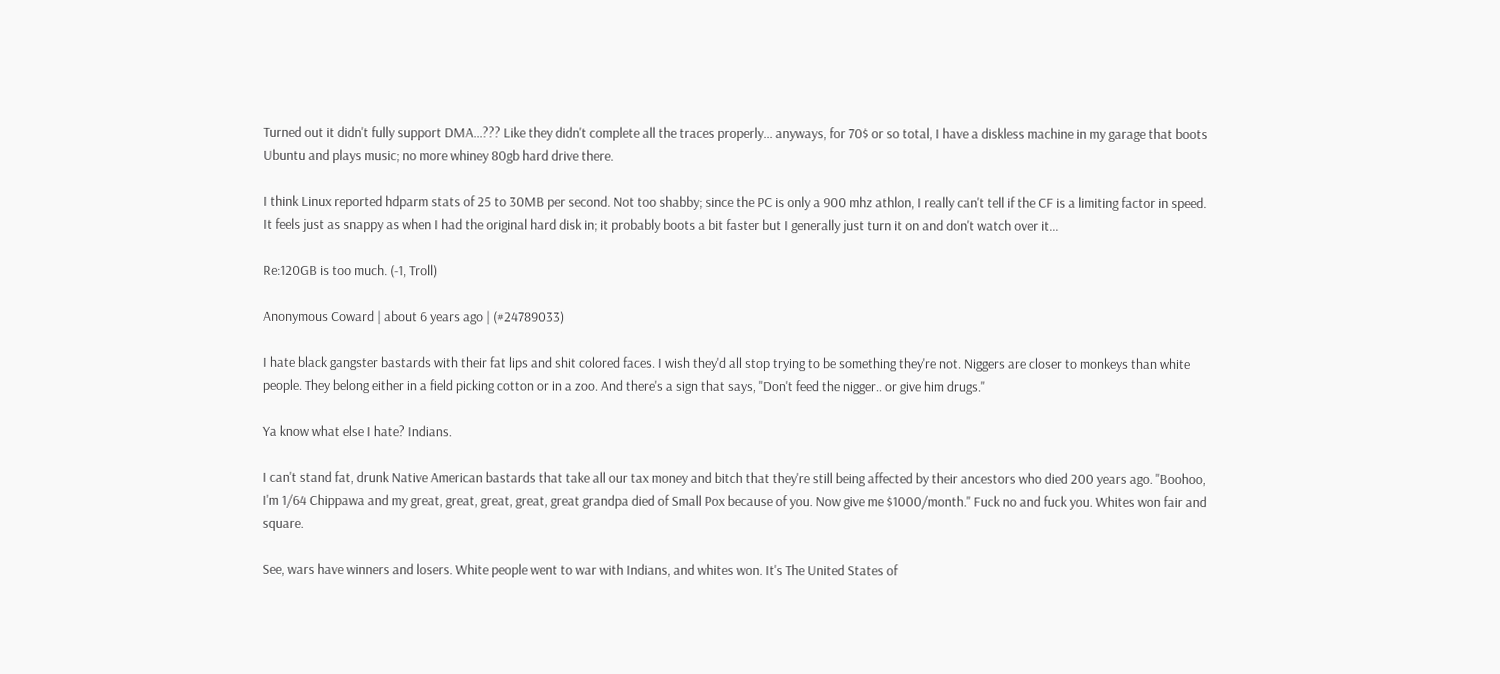Turned out it didn't fully support DMA...??? Like they didn't complete all the traces properly... anyways, for 70$ or so total, I have a diskless machine in my garage that boots Ubuntu and plays music; no more whiney 80gb hard drive there.

I think Linux reported hdparm stats of 25 to 30MB per second. Not too shabby; since the PC is only a 900 mhz athlon, I really can't tell if the CF is a limiting factor in speed. It feels just as snappy as when I had the original hard disk in; it probably boots a bit faster but I generally just turn it on and don't watch over it...

Re:120GB is too much. (-1, Troll)

Anonymous Coward | about 6 years ago | (#24789033)

I hate black gangster bastards with their fat lips and shit colored faces. I wish they'd all stop trying to be something they're not. Niggers are closer to monkeys than white people. They belong either in a field picking cotton or in a zoo. And there's a sign that says, "Don't feed the nigger.. or give him drugs."

Ya know what else I hate? Indians.

I can't stand fat, drunk Native American bastards that take all our tax money and bitch that they're still being affected by their ancestors who died 200 years ago. "Boohoo, I'm 1/64 Chippawa and my great, great, great, great, great grandpa died of Small Pox because of you. Now give me $1000/month." Fuck no and fuck you. Whites won fair and square.

See, wars have winners and losers. White people went to war with Indians, and whites won. It's The United States of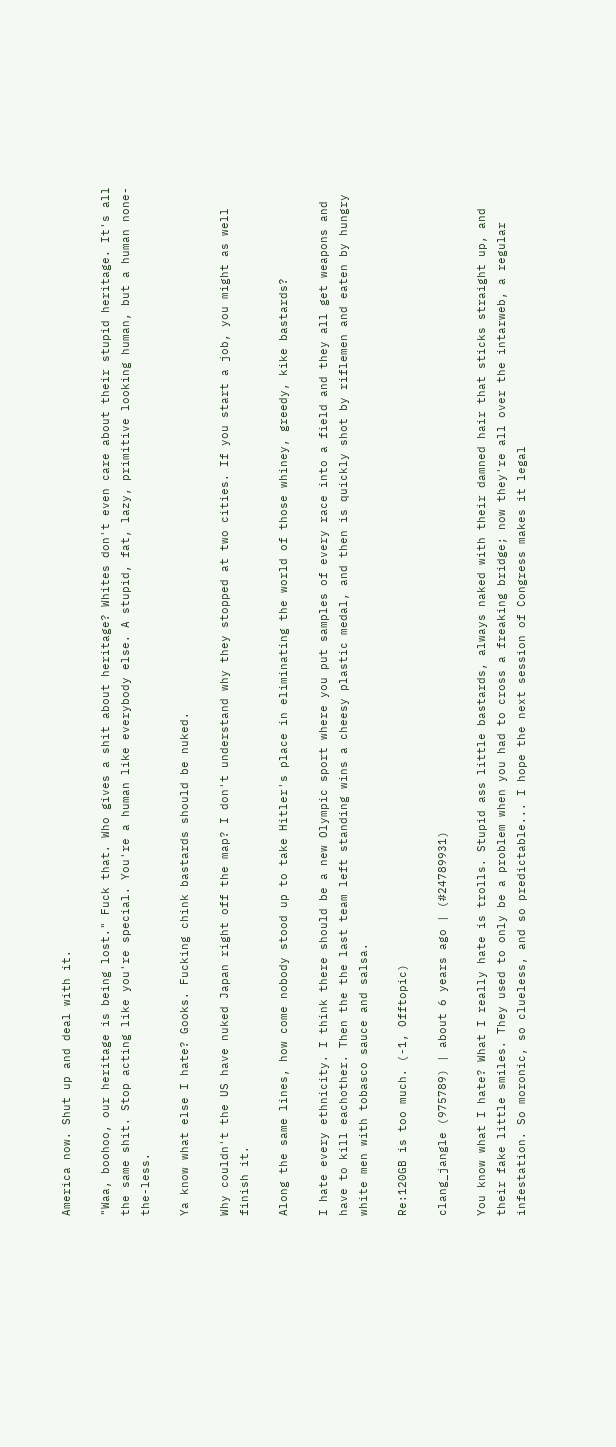America now. Shut up and deal with it.

"Waa, boohoo, our heritage is being lost." Fuck that. Who gives a shit about heritage? Whites don't even care about their stupid heritage. It's all the same shit. Stop acting like you're special. You're a human like everybody else. A stupid, fat, lazy, primitive looking human, but a human none-the-less.

Ya know what else I hate? Gooks. Fucking chink bastards should be nuked.

Why couldn't the US have nuked Japan right off the map? I don't understand why they stopped at two cities. If you start a job, you might as well finish it.

Along the same lines, how come nobody stood up to take Hitler's place in eliminating the world of those whiney, greedy, kike bastards?

I hate every ethnicity. I think there should be a new Olympic sport where you put samples of every race into a field and they all get weapons and have to kill eachother. Then the the last team left standing wins a cheesy plastic medal, and then is quickly shot by riflemen and eaten by hungry white men with tobasco sauce and salsa.

Re:120GB is too much. (-1, Offtopic)

clang_jangle (975789) | about 6 years ago | (#24789931)

You know what I hate? What I really hate is trolls. Stupid ass little bastards, always naked with their damned hair that sticks straight up, and their fake little smiles. They used to only be a problem when you had to cross a freaking bridge; now they're all over the intarweb, a regular infestation. So moronic, so clueless, and so predictable... I hope the next session of Congress makes it legal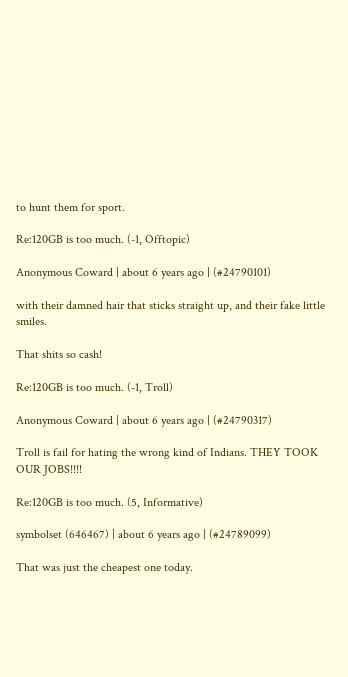to hunt them for sport.

Re:120GB is too much. (-1, Offtopic)

Anonymous Coward | about 6 years ago | (#24790101)

with their damned hair that sticks straight up, and their fake little smiles.

That shits so cash!

Re:120GB is too much. (-1, Troll)

Anonymous Coward | about 6 years ago | (#24790317)

Troll is fail for hating the wrong kind of Indians. THEY TOOK OUR JOBS!!!!

Re:120GB is too much. (5, Informative)

symbolset (646467) | about 6 years ago | (#24789099)

That was just the cheapest one today.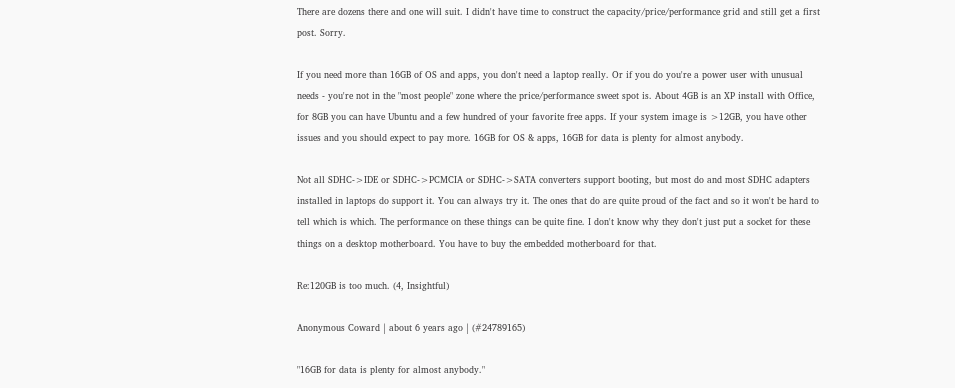There are dozens there and one will suit. I didn't have time to construct the capacity/price/performance grid and still get a first post. Sorry.

If you need more than 16GB of OS and apps, you don't need a laptop really. Or if you do you're a power user with unusual needs - you're not in the "most people" zone where the price/performance sweet spot is. About 4GB is an XP install with Office, for 8GB you can have Ubuntu and a few hundred of your favorite free apps. If your system image is >12GB, you have other issues and you should expect to pay more. 16GB for OS & apps, 16GB for data is plenty for almost anybody.

Not all SDHC->IDE or SDHC->PCMCIA or SDHC->SATA converters support booting, but most do and most SDHC adapters installed in laptops do support it. You can always try it. The ones that do are quite proud of the fact and so it won't be hard to tell which is which. The performance on these things can be quite fine. I don't know why they don't just put a socket for these things on a desktop motherboard. You have to buy the embedded motherboard for that.

Re:120GB is too much. (4, Insightful)

Anonymous Coward | about 6 years ago | (#24789165)

"16GB for data is plenty for almost anybody."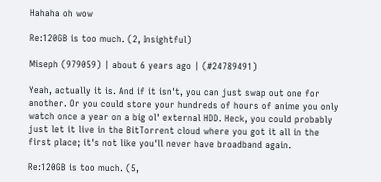Hahaha oh wow

Re:120GB is too much. (2, Insightful)

Miseph (979059) | about 6 years ago | (#24789491)

Yeah, actually it is. And if it isn't, you can just swap out one for another. Or you could store your hundreds of hours of anime you only watch once a year on a big ol' external HDD. Heck, you could probably just let it live in the BitTorrent cloud where you got it all in the first place; it's not like you'll never have broadband again.

Re:120GB is too much. (5,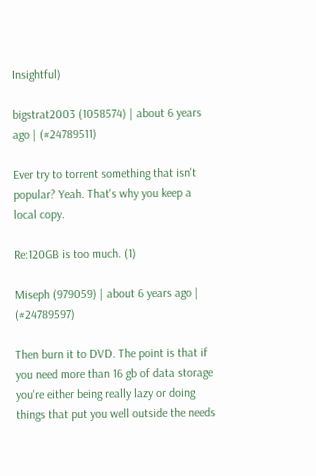Insightful)

bigstrat2003 (1058574) | about 6 years ago | (#24789511)

Ever try to torrent something that isn't popular? Yeah. That's why you keep a local copy.

Re:120GB is too much. (1)

Miseph (979059) | about 6 years ago | (#24789597)

Then burn it to DVD. The point is that if you need more than 16 gb of data storage you're either being really lazy or doing things that put you well outside the needs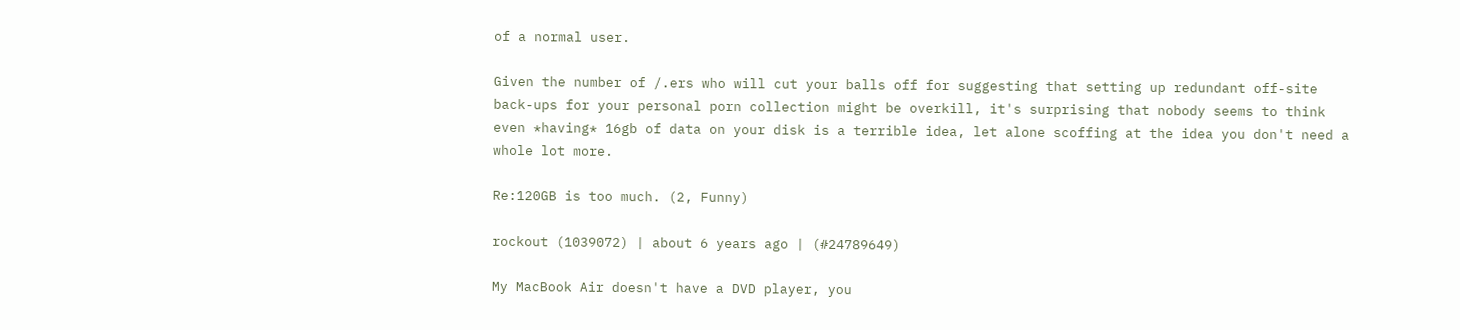of a normal user.

Given the number of /.ers who will cut your balls off for suggesting that setting up redundant off-site back-ups for your personal porn collection might be overkill, it's surprising that nobody seems to think even *having* 16gb of data on your disk is a terrible idea, let alone scoffing at the idea you don't need a whole lot more.

Re:120GB is too much. (2, Funny)

rockout (1039072) | about 6 years ago | (#24789649)

My MacBook Air doesn't have a DVD player, you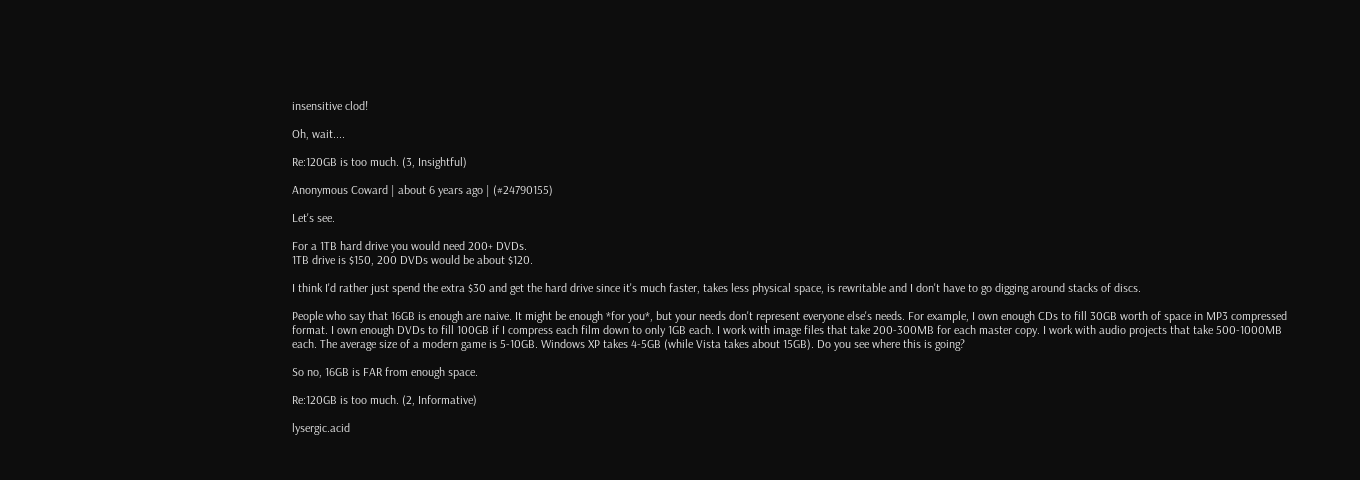insensitive clod!

Oh, wait....

Re:120GB is too much. (3, Insightful)

Anonymous Coward | about 6 years ago | (#24790155)

Let's see.

For a 1TB hard drive you would need 200+ DVDs.
1TB drive is $150, 200 DVDs would be about $120.

I think I'd rather just spend the extra $30 and get the hard drive since it's much faster, takes less physical space, is rewritable and I don't have to go digging around stacks of discs.

People who say that 16GB is enough are naive. It might be enough *for you*, but your needs don't represent everyone else's needs. For example, I own enough CDs to fill 30GB worth of space in MP3 compressed format. I own enough DVDs to fill 100GB if I compress each film down to only 1GB each. I work with image files that take 200-300MB for each master copy. I work with audio projects that take 500-1000MB each. The average size of a modern game is 5-10GB. Windows XP takes 4-5GB (while Vista takes about 15GB). Do you see where this is going?

So no, 16GB is FAR from enough space.

Re:120GB is too much. (2, Informative)

lysergic.acid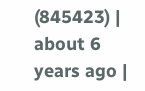(845423) | about 6 years ago |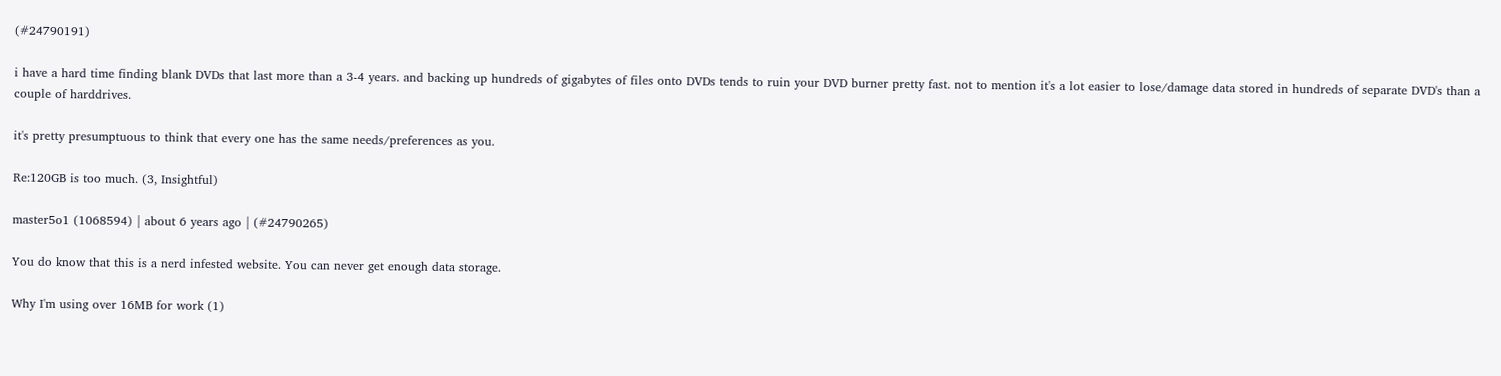(#24790191)

i have a hard time finding blank DVDs that last more than a 3-4 years. and backing up hundreds of gigabytes of files onto DVDs tends to ruin your DVD burner pretty fast. not to mention it's a lot easier to lose/damage data stored in hundreds of separate DVD's than a couple of harddrives.

it's pretty presumptuous to think that every one has the same needs/preferences as you.

Re:120GB is too much. (3, Insightful)

master5o1 (1068594) | about 6 years ago | (#24790265)

You do know that this is a nerd infested website. You can never get enough data storage.

Why I'm using over 16MB for work (1)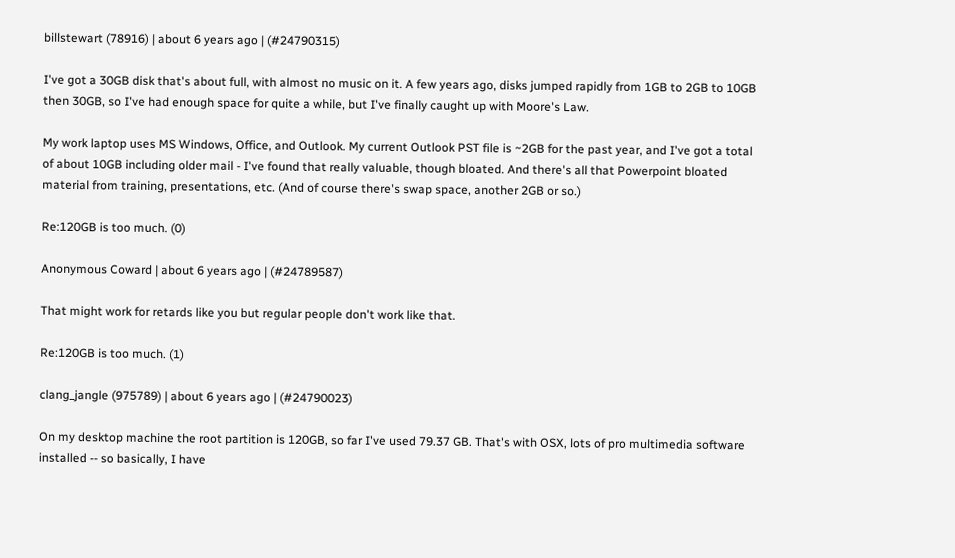billstewart (78916) | about 6 years ago | (#24790315)

I've got a 30GB disk that's about full, with almost no music on it. A few years ago, disks jumped rapidly from 1GB to 2GB to 10GB then 30GB, so I've had enough space for quite a while, but I've finally caught up with Moore's Law.

My work laptop uses MS Windows, Office, and Outlook. My current Outlook PST file is ~2GB for the past year, and I've got a total of about 10GB including older mail - I've found that really valuable, though bloated. And there's all that Powerpoint bloated material from training, presentations, etc. (And of course there's swap space, another 2GB or so.)

Re:120GB is too much. (0)

Anonymous Coward | about 6 years ago | (#24789587)

That might work for retards like you but regular people don't work like that.

Re:120GB is too much. (1)

clang_jangle (975789) | about 6 years ago | (#24790023)

On my desktop machine the root partition is 120GB, so far I've used 79.37 GB. That's with OSX, lots of pro multimedia software installed -- so basically, I have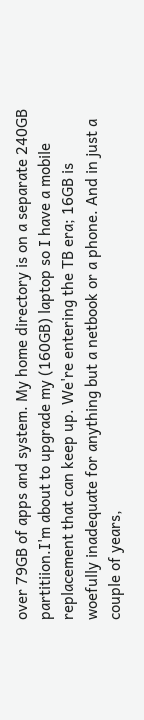over 79GB of apps and system. My home directory is on a separate 240GB partitiion.I'm about to upgrade my (160GB) laptop so I have a mobile replacement that can keep up. We're entering the TB era; 16GB is woefully inadequate for anything but a netbook or a phone. And in just a couple of years,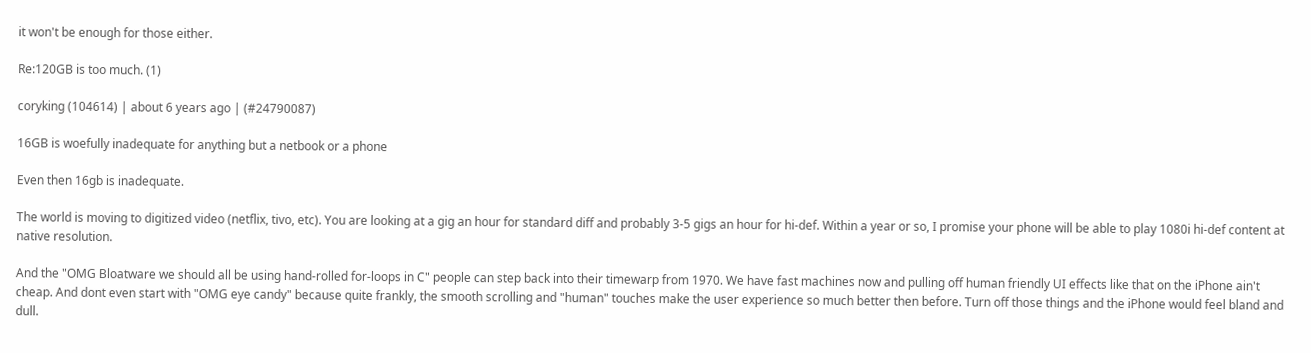it won't be enough for those either.

Re:120GB is too much. (1)

coryking (104614) | about 6 years ago | (#24790087)

16GB is woefully inadequate for anything but a netbook or a phone

Even then 16gb is inadequate.

The world is moving to digitized video (netflix, tivo, etc). You are looking at a gig an hour for standard diff and probably 3-5 gigs an hour for hi-def. Within a year or so, I promise your phone will be able to play 1080i hi-def content at native resolution.

And the "OMG Bloatware we should all be using hand-rolled for-loops in C" people can step back into their timewarp from 1970. We have fast machines now and pulling off human friendly UI effects like that on the iPhone ain't cheap. And dont even start with "OMG eye candy" because quite frankly, the smooth scrolling and "human" touches make the user experience so much better then before. Turn off those things and the iPhone would feel bland and dull.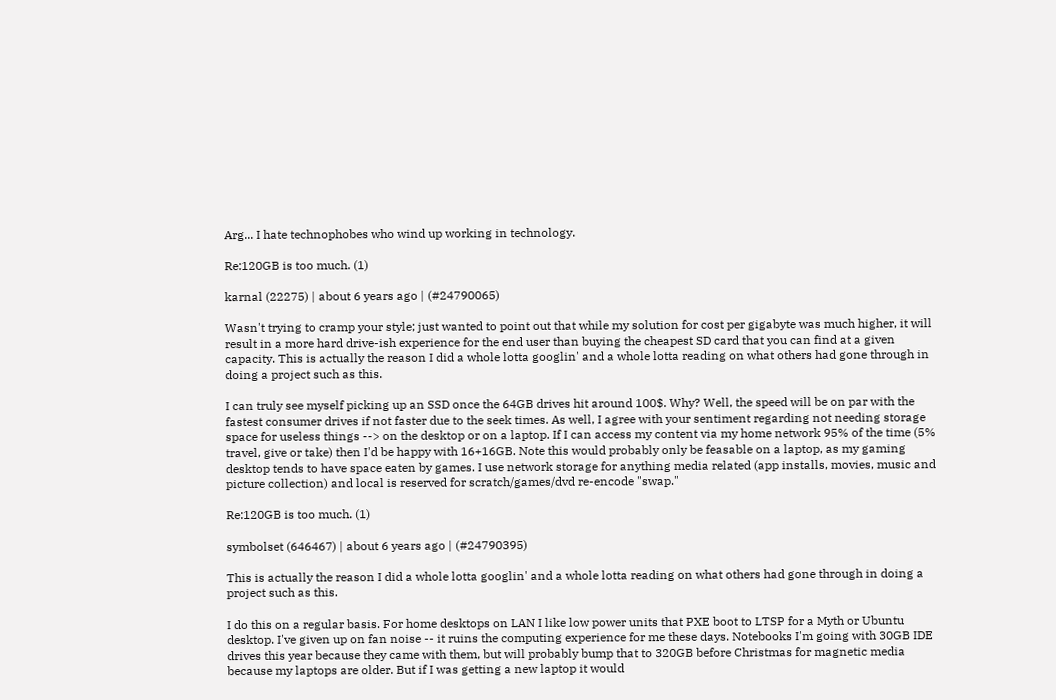Arg... I hate technophobes who wind up working in technology.

Re:120GB is too much. (1)

karnal (22275) | about 6 years ago | (#24790065)

Wasn't trying to cramp your style; just wanted to point out that while my solution for cost per gigabyte was much higher, it will result in a more hard drive-ish experience for the end user than buying the cheapest SD card that you can find at a given capacity. This is actually the reason I did a whole lotta googlin' and a whole lotta reading on what others had gone through in doing a project such as this.

I can truly see myself picking up an SSD once the 64GB drives hit around 100$. Why? Well, the speed will be on par with the fastest consumer drives if not faster due to the seek times. As well, I agree with your sentiment regarding not needing storage space for useless things --> on the desktop or on a laptop. If I can access my content via my home network 95% of the time (5% travel, give or take) then I'd be happy with 16+16GB. Note this would probably only be feasable on a laptop, as my gaming desktop tends to have space eaten by games. I use network storage for anything media related (app installs, movies, music and picture collection) and local is reserved for scratch/games/dvd re-encode "swap."

Re:120GB is too much. (1)

symbolset (646467) | about 6 years ago | (#24790395)

This is actually the reason I did a whole lotta googlin' and a whole lotta reading on what others had gone through in doing a project such as this.

I do this on a regular basis. For home desktops on LAN I like low power units that PXE boot to LTSP for a Myth or Ubuntu desktop. I've given up on fan noise -- it ruins the computing experience for me these days. Notebooks I'm going with 30GB IDE drives this year because they came with them, but will probably bump that to 320GB before Christmas for magnetic media because my laptops are older. But if I was getting a new laptop it would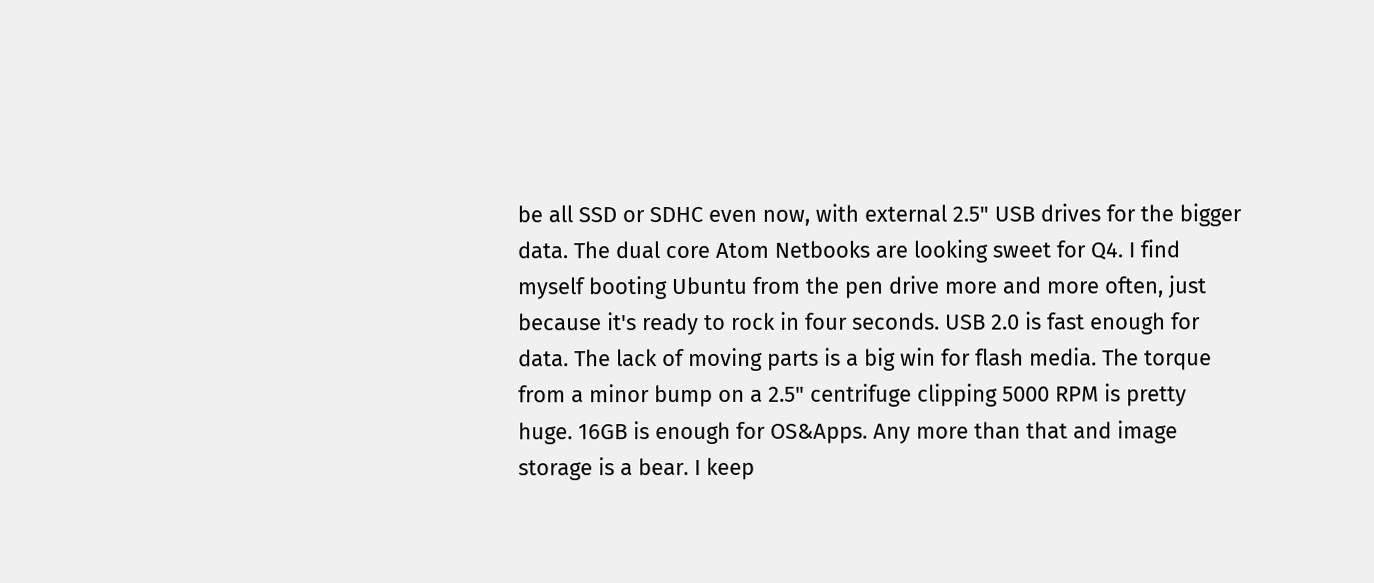be all SSD or SDHC even now, with external 2.5" USB drives for the bigger data. The dual core Atom Netbooks are looking sweet for Q4. I find myself booting Ubuntu from the pen drive more and more often, just because it's ready to rock in four seconds. USB 2.0 is fast enough for data. The lack of moving parts is a big win for flash media. The torque from a minor bump on a 2.5" centrifuge clipping 5000 RPM is pretty huge. 16GB is enough for OS&Apps. Any more than that and image storage is a bear. I keep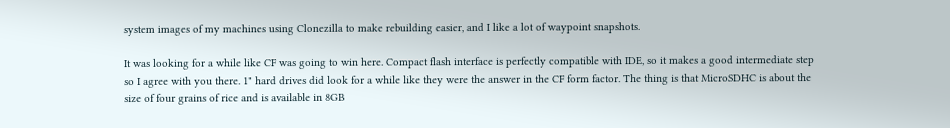system images of my machines using Clonezilla to make rebuilding easier, and I like a lot of waypoint snapshots.

It was looking for a while like CF was going to win here. Compact flash interface is perfectly compatible with IDE, so it makes a good intermediate step so I agree with you there. 1" hard drives did look for a while like they were the answer in the CF form factor. The thing is that MicroSDHC is about the size of four grains of rice and is available in 8GB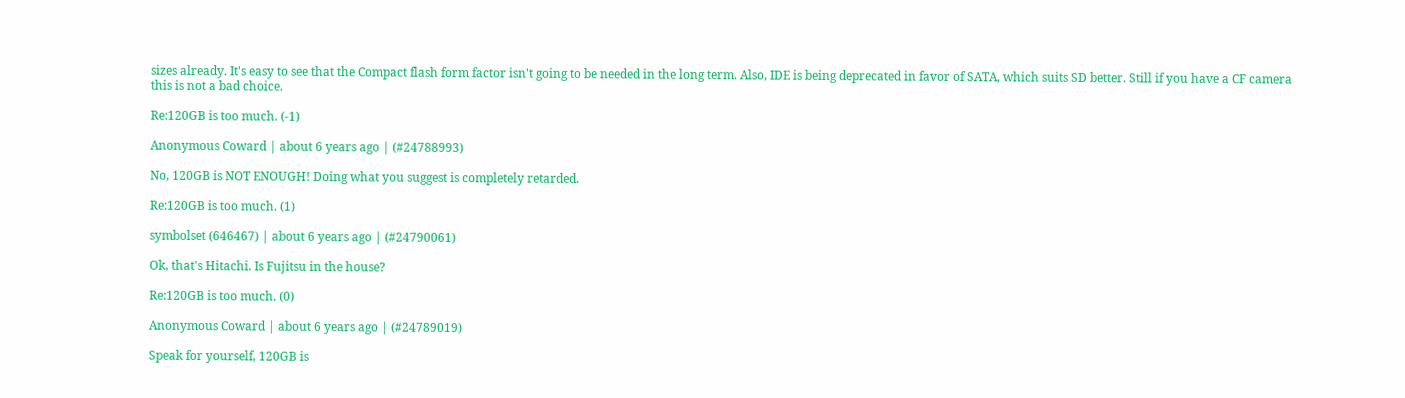sizes already. It's easy to see that the Compact flash form factor isn't going to be needed in the long term. Also, IDE is being deprecated in favor of SATA, which suits SD better. Still if you have a CF camera this is not a bad choice.

Re:120GB is too much. (-1)

Anonymous Coward | about 6 years ago | (#24788993)

No, 120GB is NOT ENOUGH! Doing what you suggest is completely retarded.

Re:120GB is too much. (1)

symbolset (646467) | about 6 years ago | (#24790061)

Ok, that's Hitachi. Is Fujitsu in the house?

Re:120GB is too much. (0)

Anonymous Coward | about 6 years ago | (#24789019)

Speak for yourself, 120GB is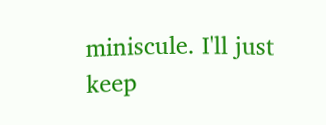miniscule. I'll just keep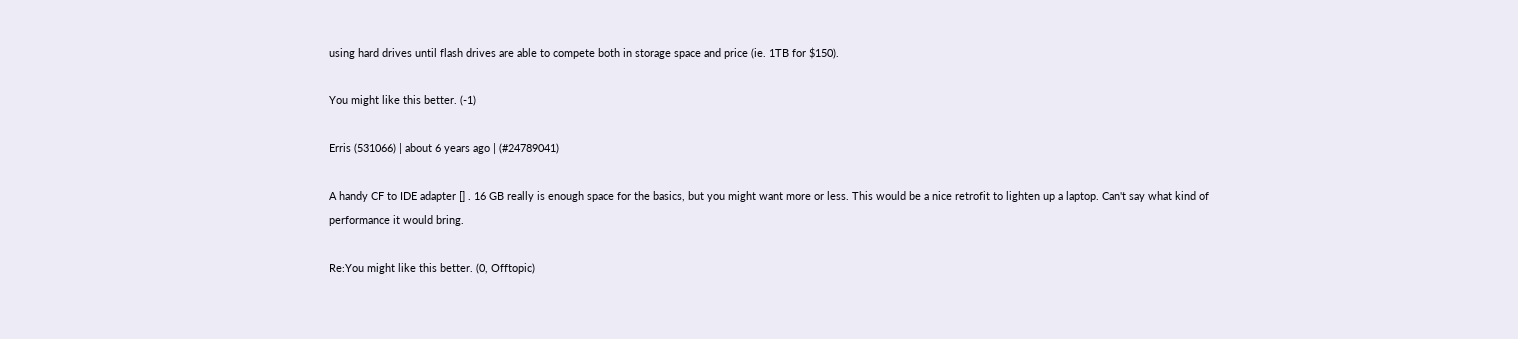using hard drives until flash drives are able to compete both in storage space and price (ie. 1TB for $150).

You might like this better. (-1)

Erris (531066) | about 6 years ago | (#24789041)

A handy CF to IDE adapter [] . 16 GB really is enough space for the basics, but you might want more or less. This would be a nice retrofit to lighten up a laptop. Can't say what kind of performance it would bring.

Re:You might like this better. (0, Offtopic)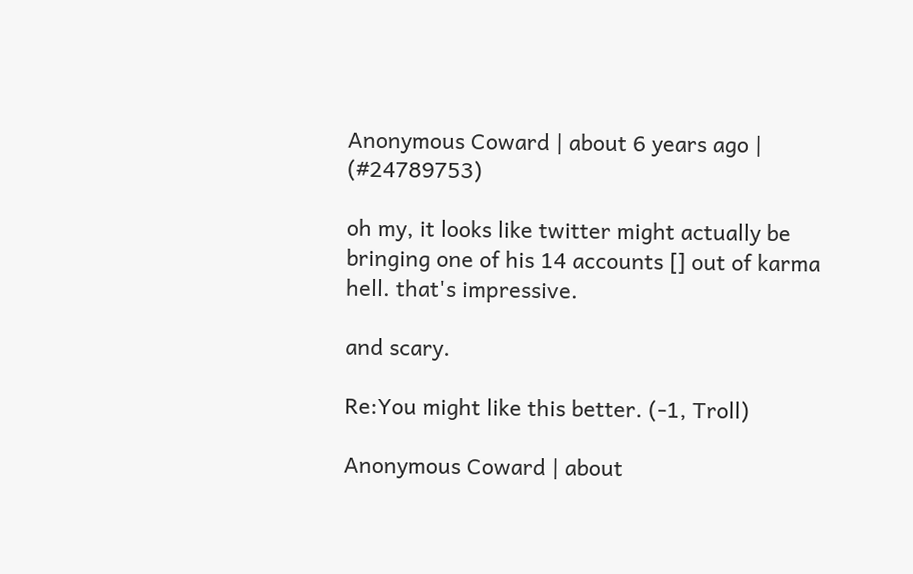Anonymous Coward | about 6 years ago | (#24789753)

oh my, it looks like twitter might actually be bringing one of his 14 accounts [] out of karma hell. that's impressive.

and scary.

Re:You might like this better. (-1, Troll)

Anonymous Coward | about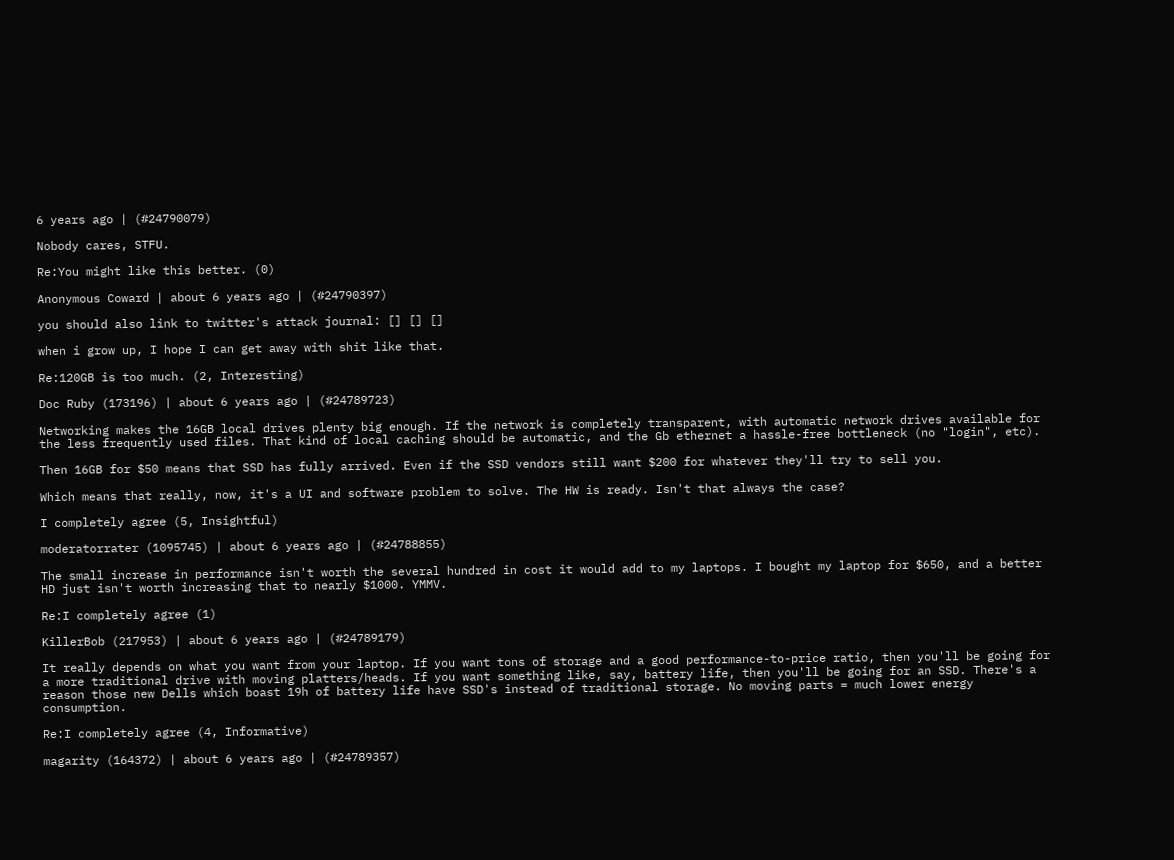6 years ago | (#24790079)

Nobody cares, STFU.

Re:You might like this better. (0)

Anonymous Coward | about 6 years ago | (#24790397)

you should also link to twitter's attack journal: [] [] []

when i grow up, I hope I can get away with shit like that.

Re:120GB is too much. (2, Interesting)

Doc Ruby (173196) | about 6 years ago | (#24789723)

Networking makes the 16GB local drives plenty big enough. If the network is completely transparent, with automatic network drives available for the less frequently used files. That kind of local caching should be automatic, and the Gb ethernet a hassle-free bottleneck (no "login", etc).

Then 16GB for $50 means that SSD has fully arrived. Even if the SSD vendors still want $200 for whatever they'll try to sell you.

Which means that really, now, it's a UI and software problem to solve. The HW is ready. Isn't that always the case?

I completely agree (5, Insightful)

moderatorrater (1095745) | about 6 years ago | (#24788855)

The small increase in performance isn't worth the several hundred in cost it would add to my laptops. I bought my laptop for $650, and a better HD just isn't worth increasing that to nearly $1000. YMMV.

Re:I completely agree (1)

KillerBob (217953) | about 6 years ago | (#24789179)

It really depends on what you want from your laptop. If you want tons of storage and a good performance-to-price ratio, then you'll be going for a more traditional drive with moving platters/heads. If you want something like, say, battery life, then you'll be going for an SSD. There's a reason those new Dells which boast 19h of battery life have SSD's instead of traditional storage. No moving parts = much lower energy consumption.

Re:I completely agree (4, Informative)

magarity (164372) | about 6 years ago | (#24789357)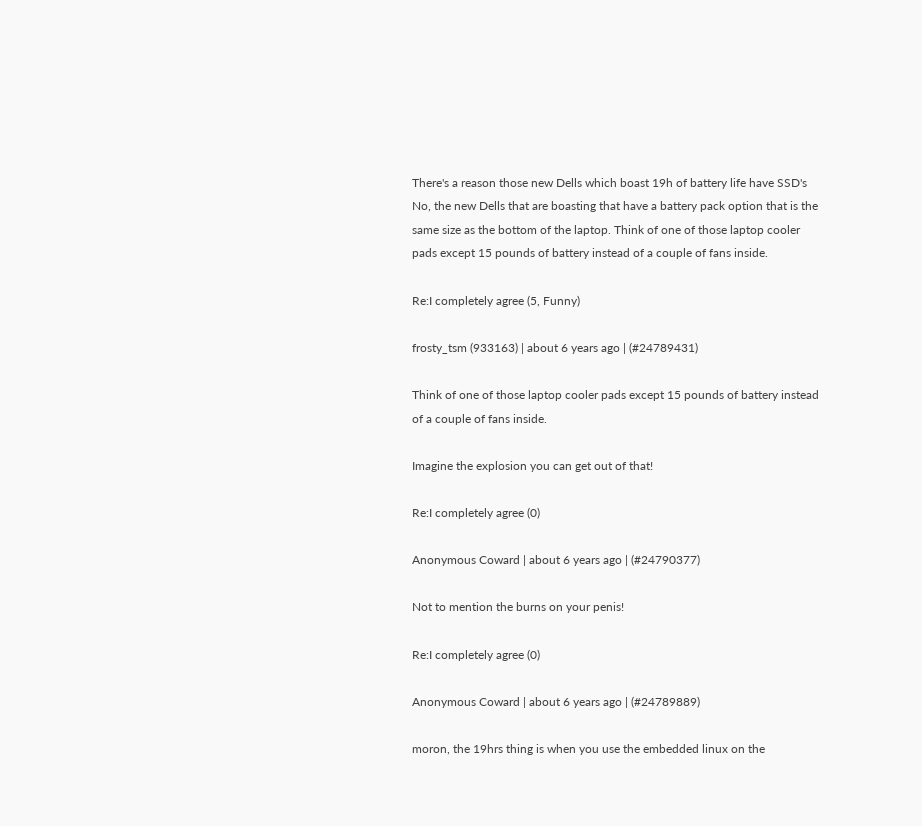There's a reason those new Dells which boast 19h of battery life have SSD's
No, the new Dells that are boasting that have a battery pack option that is the same size as the bottom of the laptop. Think of one of those laptop cooler pads except 15 pounds of battery instead of a couple of fans inside.

Re:I completely agree (5, Funny)

frosty_tsm (933163) | about 6 years ago | (#24789431)

Think of one of those laptop cooler pads except 15 pounds of battery instead of a couple of fans inside.

Imagine the explosion you can get out of that!

Re:I completely agree (0)

Anonymous Coward | about 6 years ago | (#24790377)

Not to mention the burns on your penis!

Re:I completely agree (0)

Anonymous Coward | about 6 years ago | (#24789889)

moron, the 19hrs thing is when you use the embedded linux on the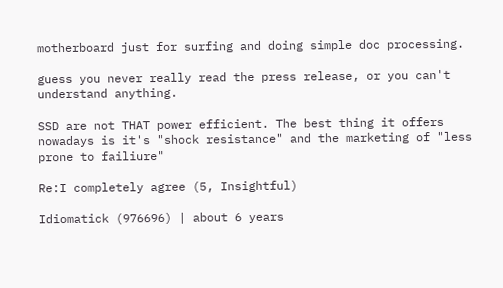motherboard just for surfing and doing simple doc processing.

guess you never really read the press release, or you can't understand anything.

SSD are not THAT power efficient. The best thing it offers nowadays is it's "shock resistance" and the marketing of "less prone to failiure"

Re:I completely agree (5, Insightful)

Idiomatick (976696) | about 6 years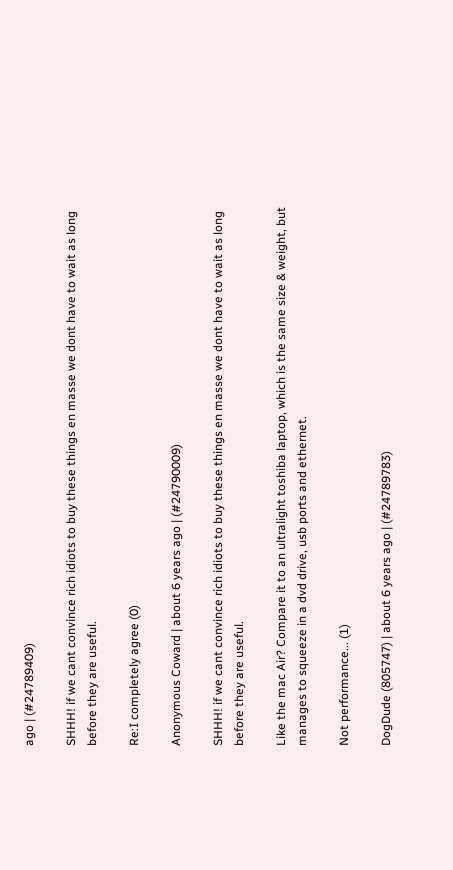ago | (#24789409)

SHHH! if we cant convince rich idiots to buy these things en masse we dont have to wait as long before they are useful.

Re:I completely agree (0)

Anonymous Coward | about 6 years ago | (#24790009)

SHHH! if we cant convince rich idiots to buy these things en masse we dont have to wait as long before they are useful.

Like the mac Air? Compare it to an ultralight toshiba laptop, which is the same size & weight, but manages to squeeze in a dvd drive, usb ports and ethernet.

Not performance... (1)

DogDude (805747) | about 6 years ago | (#24789783)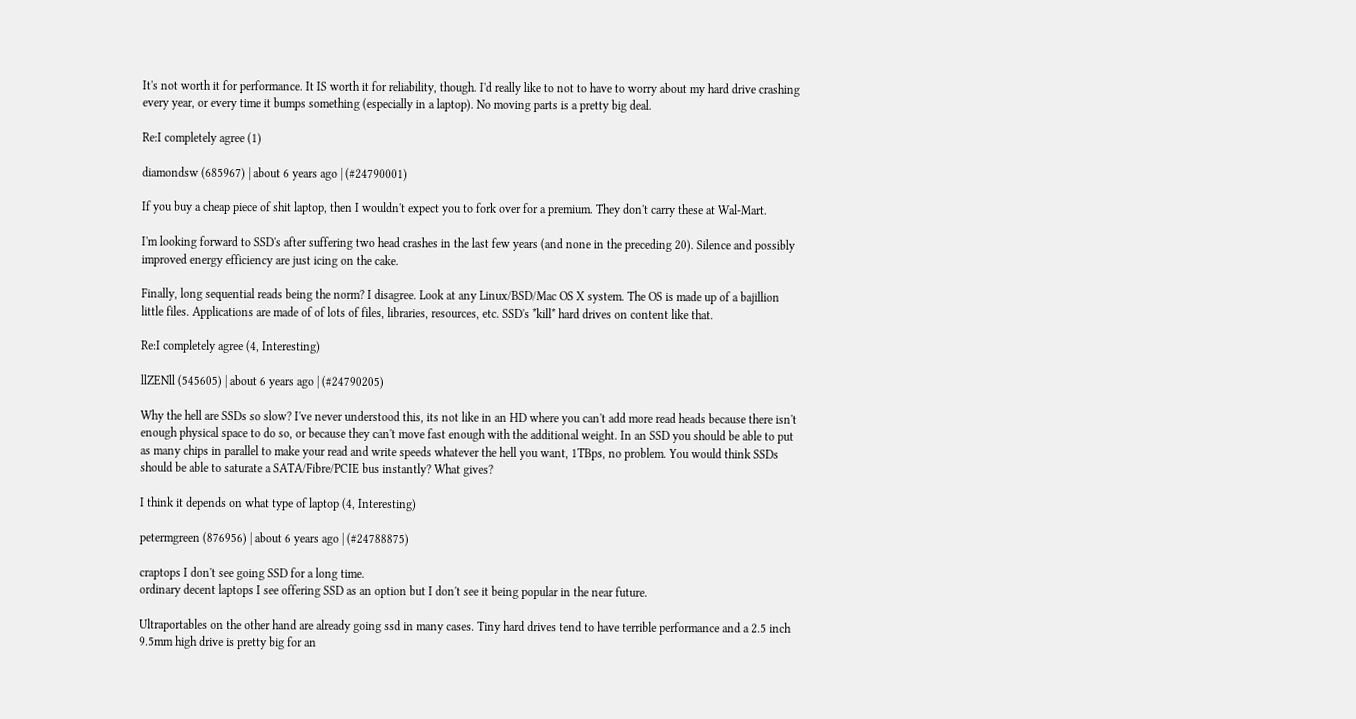It's not worth it for performance. It IS worth it for reliability, though. I'd really like to not to have to worry about my hard drive crashing every year, or every time it bumps something (especially in a laptop). No moving parts is a pretty big deal.

Re:I completely agree (1)

diamondsw (685967) | about 6 years ago | (#24790001)

If you buy a cheap piece of shit laptop, then I wouldn't expect you to fork over for a premium. They don't carry these at Wal-Mart.

I'm looking forward to SSD's after suffering two head crashes in the last few years (and none in the preceding 20). Silence and possibly improved energy efficiency are just icing on the cake.

Finally, long sequential reads being the norm? I disagree. Look at any Linux/BSD/Mac OS X system. The OS is made up of a bajillion little files. Applications are made of of lots of files, libraries, resources, etc. SSD's *kill* hard drives on content like that.

Re:I completely agree (4, Interesting)

llZENll (545605) | about 6 years ago | (#24790205)

Why the hell are SSDs so slow? I've never understood this, its not like in an HD where you can't add more read heads because there isn't enough physical space to do so, or because they can't move fast enough with the additional weight. In an SSD you should be able to put as many chips in parallel to make your read and write speeds whatever the hell you want, 1TBps, no problem. You would think SSDs should be able to saturate a SATA/Fibre/PCIE bus instantly? What gives?

I think it depends on what type of laptop (4, Interesting)

petermgreen (876956) | about 6 years ago | (#24788875)

craptops I don't see going SSD for a long time.
ordinary decent laptops I see offering SSD as an option but I don't see it being popular in the near future.

Ultraportables on the other hand are already going ssd in many cases. Tiny hard drives tend to have terrible performance and a 2.5 inch 9.5mm high drive is pretty big for an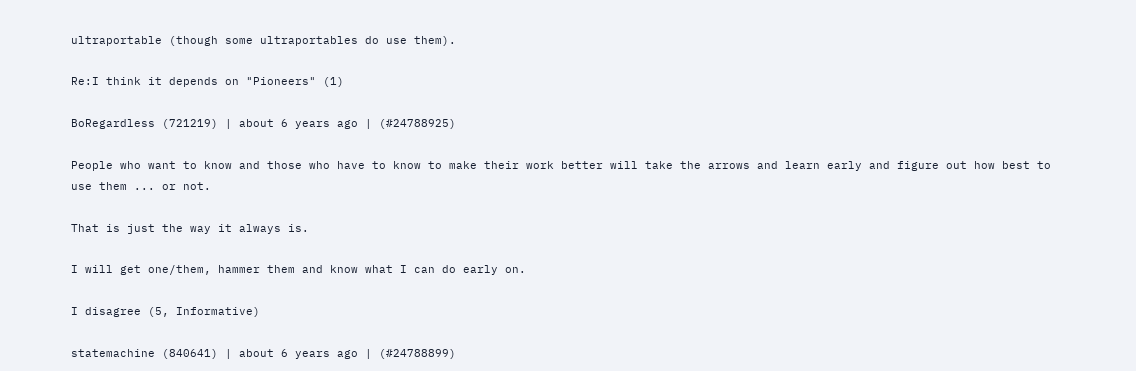ultraportable (though some ultraportables do use them).

Re:I think it depends on "Pioneers" (1)

BoRegardless (721219) | about 6 years ago | (#24788925)

People who want to know and those who have to know to make their work better will take the arrows and learn early and figure out how best to use them ... or not.

That is just the way it always is.

I will get one/them, hammer them and know what I can do early on.

I disagree (5, Informative)

statemachine (840641) | about 6 years ago | (#24788899)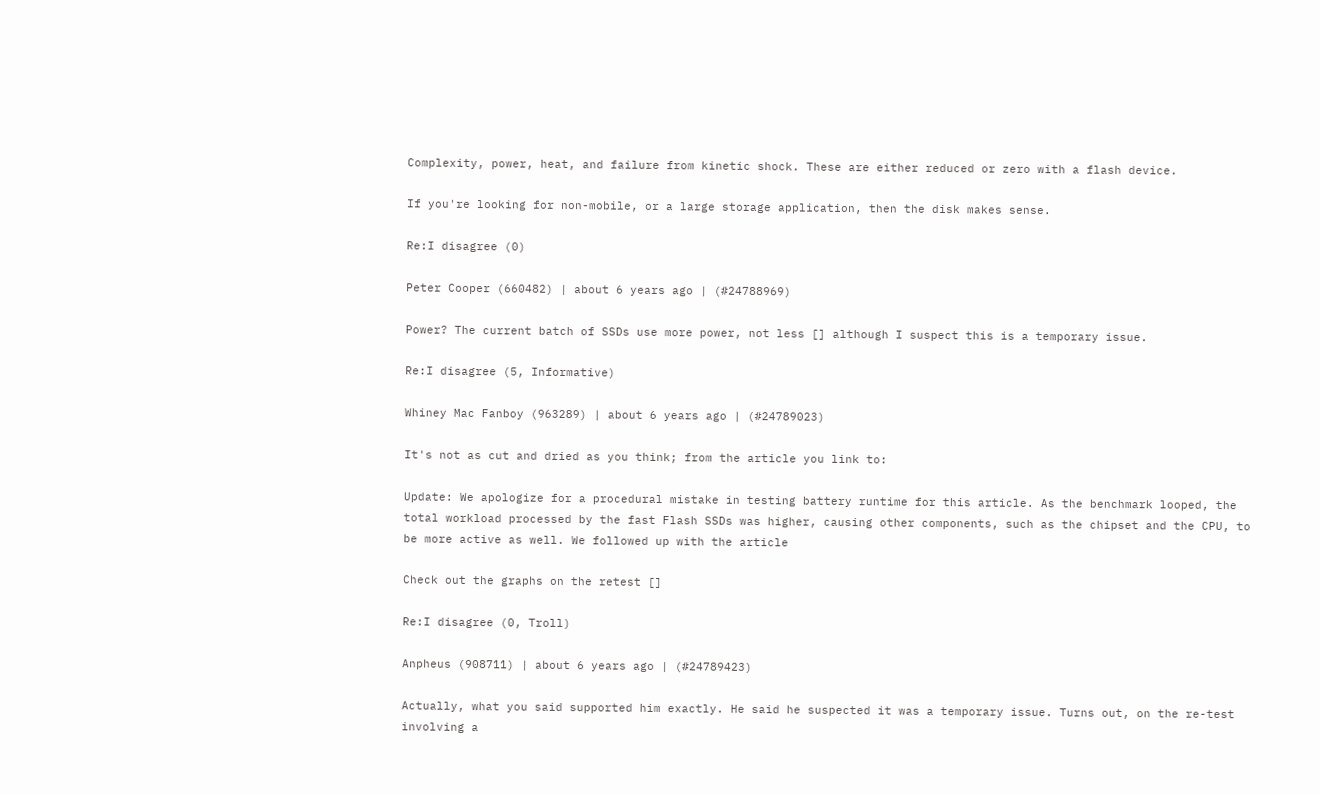Complexity, power, heat, and failure from kinetic shock. These are either reduced or zero with a flash device.

If you're looking for non-mobile, or a large storage application, then the disk makes sense.

Re:I disagree (0)

Peter Cooper (660482) | about 6 years ago | (#24788969)

Power? The current batch of SSDs use more power, not less [] although I suspect this is a temporary issue.

Re:I disagree (5, Informative)

Whiney Mac Fanboy (963289) | about 6 years ago | (#24789023)

It's not as cut and dried as you think; from the article you link to:

Update: We apologize for a procedural mistake in testing battery runtime for this article. As the benchmark looped, the total workload processed by the fast Flash SSDs was higher, causing other components, such as the chipset and the CPU, to be more active as well. We followed up with the article

Check out the graphs on the retest []

Re:I disagree (0, Troll)

Anpheus (908711) | about 6 years ago | (#24789423)

Actually, what you said supported him exactly. He said he suspected it was a temporary issue. Turns out, on the re-test involving a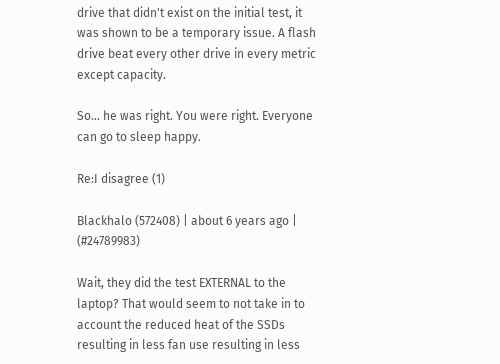drive that didn't exist on the initial test, it was shown to be a temporary issue. A flash drive beat every other drive in every metric except capacity.

So... he was right. You were right. Everyone can go to sleep happy.

Re:I disagree (1)

Blackhalo (572408) | about 6 years ago | (#24789983)

Wait, they did the test EXTERNAL to the laptop? That would seem to not take in to account the reduced heat of the SSDs resulting in less fan use resulting in less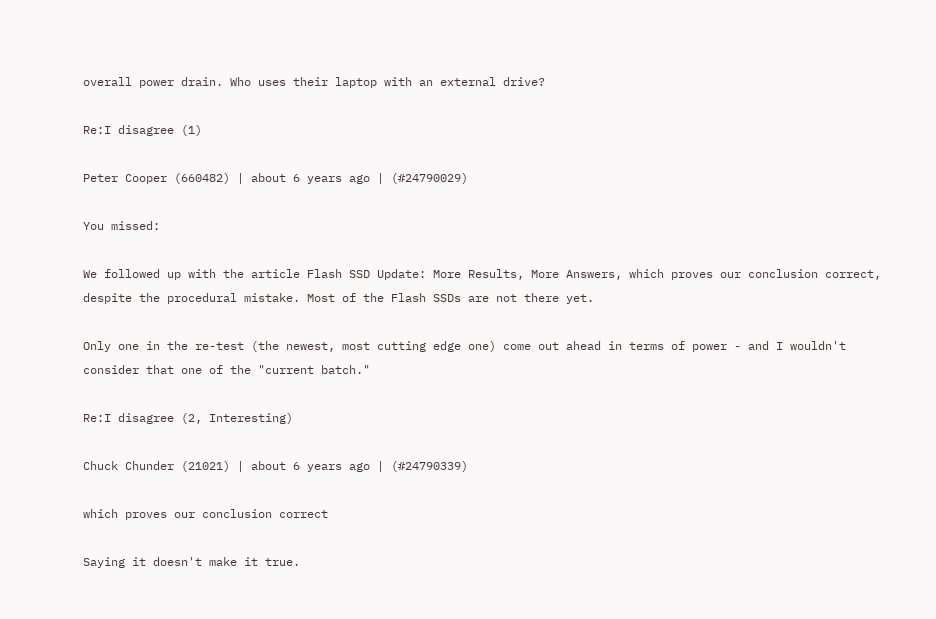overall power drain. Who uses their laptop with an external drive?

Re:I disagree (1)

Peter Cooper (660482) | about 6 years ago | (#24790029)

You missed:

We followed up with the article Flash SSD Update: More Results, More Answers, which proves our conclusion correct, despite the procedural mistake. Most of the Flash SSDs are not there yet.

Only one in the re-test (the newest, most cutting edge one) come out ahead in terms of power - and I wouldn't consider that one of the "current batch."

Re:I disagree (2, Interesting)

Chuck Chunder (21021) | about 6 years ago | (#24790339)

which proves our conclusion correct

Saying it doesn't make it true.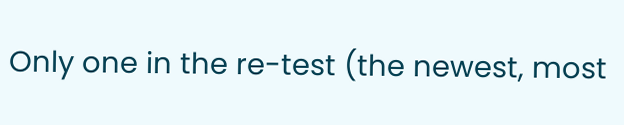Only one in the re-test (the newest, most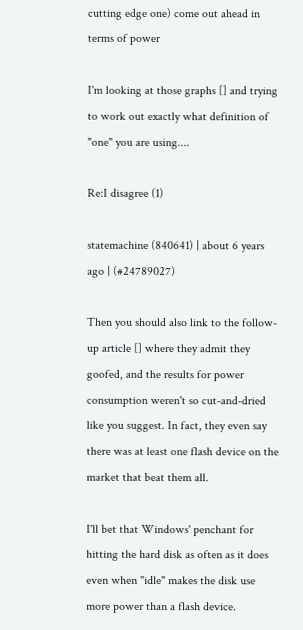cutting edge one) come out ahead in terms of power

I'm looking at those graphs [] and trying to work out exactly what definition of "one" you are using....

Re:I disagree (1)

statemachine (840641) | about 6 years ago | (#24789027)

Then you should also link to the follow-up article [] where they admit they goofed, and the results for power consumption weren't so cut-and-dried like you suggest. In fact, they even say there was at least one flash device on the market that beat them all.

I'll bet that Windows' penchant for hitting the hard disk as often as it does even when "idle" makes the disk use more power than a flash device.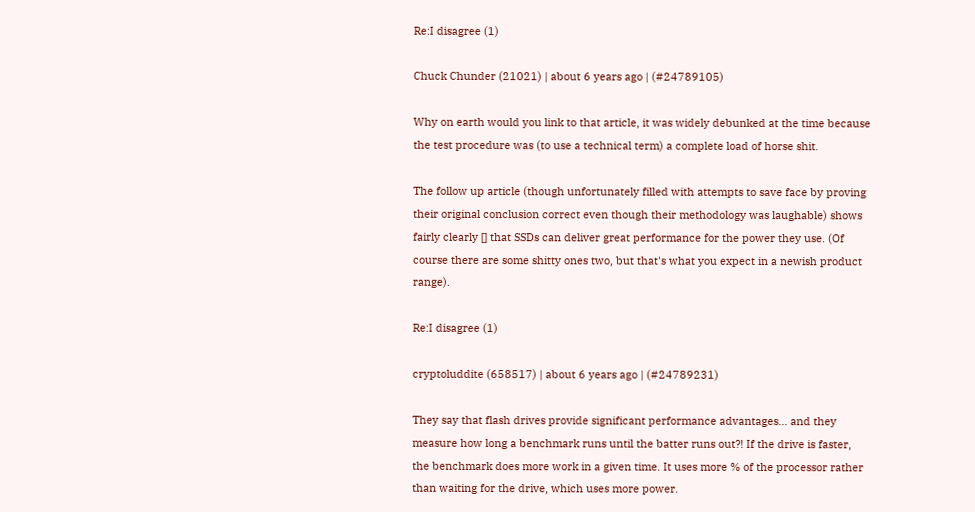Re:I disagree (1)

Chuck Chunder (21021) | about 6 years ago | (#24789105)

Why on earth would you link to that article, it was widely debunked at the time because the test procedure was (to use a technical term) a complete load of horse shit.

The follow up article (though unfortunately filled with attempts to save face by proving their original conclusion correct even though their methodology was laughable) shows fairly clearly [] that SSDs can deliver great performance for the power they use. (Of course there are some shitty ones two, but that's what you expect in a newish product range).

Re:I disagree (1)

cryptoluddite (658517) | about 6 years ago | (#24789231)

They say that flash drives provide significant performance advantages... and they measure how long a benchmark runs until the batter runs out?! If the drive is faster, the benchmark does more work in a given time. It uses more % of the processor rather than waiting for the drive, which uses more power.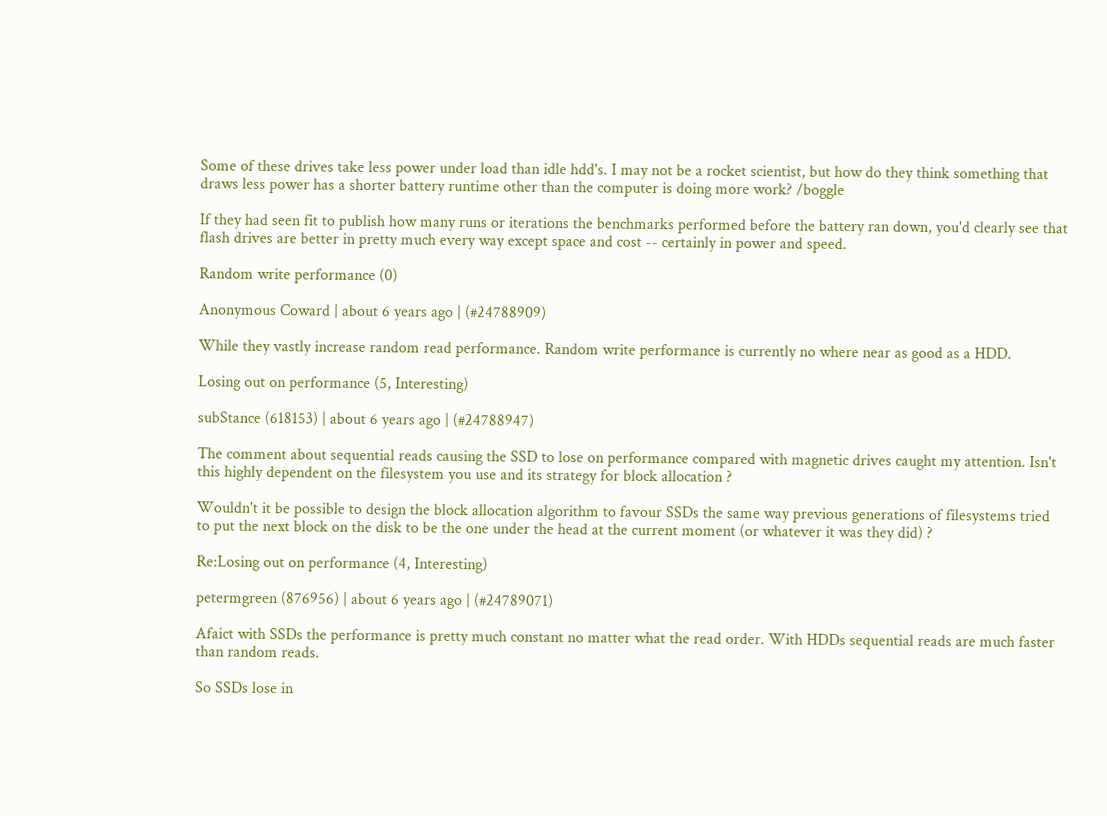Some of these drives take less power under load than idle hdd's. I may not be a rocket scientist, but how do they think something that draws less power has a shorter battery runtime other than the computer is doing more work? /boggle

If they had seen fit to publish how many runs or iterations the benchmarks performed before the battery ran down, you'd clearly see that flash drives are better in pretty much every way except space and cost -- certainly in power and speed.

Random write performance (0)

Anonymous Coward | about 6 years ago | (#24788909)

While they vastly increase random read performance. Random write performance is currently no where near as good as a HDD.

Losing out on performance (5, Interesting)

subStance (618153) | about 6 years ago | (#24788947)

The comment about sequential reads causing the SSD to lose on performance compared with magnetic drives caught my attention. Isn't this highly dependent on the filesystem you use and its strategy for block allocation ?

Wouldn't it be possible to design the block allocation algorithm to favour SSDs the same way previous generations of filesystems tried to put the next block on the disk to be the one under the head at the current moment (or whatever it was they did) ?

Re:Losing out on performance (4, Interesting)

petermgreen (876956) | about 6 years ago | (#24789071)

Afaict with SSDs the performance is pretty much constant no matter what the read order. With HDDs sequential reads are much faster than random reads.

So SSDs lose in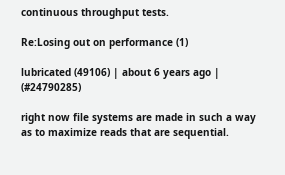continuous throughput tests.

Re:Losing out on performance (1)

lubricated (49106) | about 6 years ago | (#24790285)

right now file systems are made in such a way as to maximize reads that are sequential.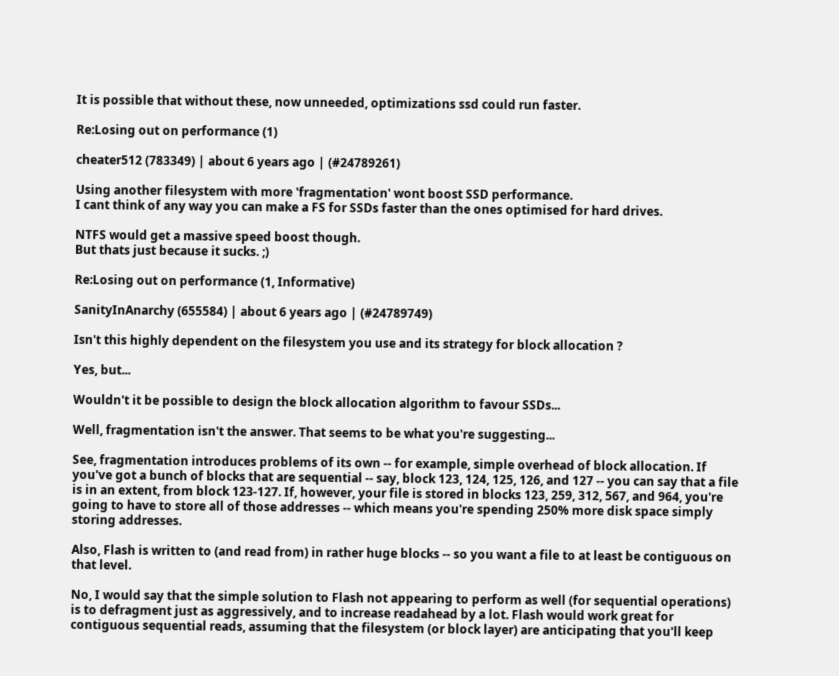It is possible that without these, now unneeded, optimizations ssd could run faster.

Re:Losing out on performance (1)

cheater512 (783349) | about 6 years ago | (#24789261)

Using another filesystem with more 'fragmentation' wont boost SSD performance.
I cant think of any way you can make a FS for SSDs faster than the ones optimised for hard drives.

NTFS would get a massive speed boost though.
But thats just because it sucks. ;)

Re:Losing out on performance (1, Informative)

SanityInAnarchy (655584) | about 6 years ago | (#24789749)

Isn't this highly dependent on the filesystem you use and its strategy for block allocation ?

Yes, but...

Wouldn't it be possible to design the block allocation algorithm to favour SSDs...

Well, fragmentation isn't the answer. That seems to be what you're suggesting...

See, fragmentation introduces problems of its own -- for example, simple overhead of block allocation. If you've got a bunch of blocks that are sequential -- say, block 123, 124, 125, 126, and 127 -- you can say that a file is in an extent, from block 123-127. If, however, your file is stored in blocks 123, 259, 312, 567, and 964, you're going to have to store all of those addresses -- which means you're spending 250% more disk space simply storing addresses.

Also, Flash is written to (and read from) in rather huge blocks -- so you want a file to at least be contiguous on that level.

No, I would say that the simple solution to Flash not appearing to perform as well (for sequential operations) is to defragment just as aggressively, and to increase readahead by a lot. Flash would work great for contiguous sequential reads, assuming that the filesystem (or block layer) are anticipating that you'll keep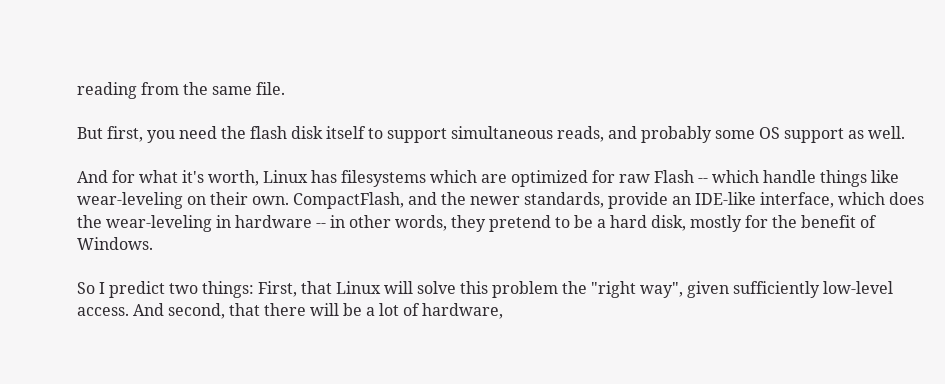reading from the same file.

But first, you need the flash disk itself to support simultaneous reads, and probably some OS support as well.

And for what it's worth, Linux has filesystems which are optimized for raw Flash -- which handle things like wear-leveling on their own. CompactFlash, and the newer standards, provide an IDE-like interface, which does the wear-leveling in hardware -- in other words, they pretend to be a hard disk, mostly for the benefit of Windows.

So I predict two things: First, that Linux will solve this problem the "right way", given sufficiently low-level access. And second, that there will be a lot of hardware,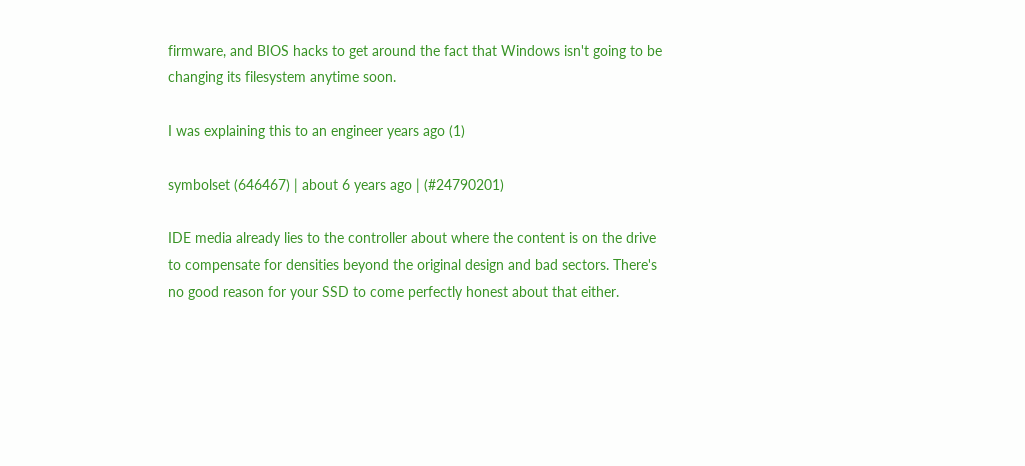firmware, and BIOS hacks to get around the fact that Windows isn't going to be changing its filesystem anytime soon.

I was explaining this to an engineer years ago (1)

symbolset (646467) | about 6 years ago | (#24790201)

IDE media already lies to the controller about where the content is on the drive to compensate for densities beyond the original design and bad sectors. There's no good reason for your SSD to come perfectly honest about that either.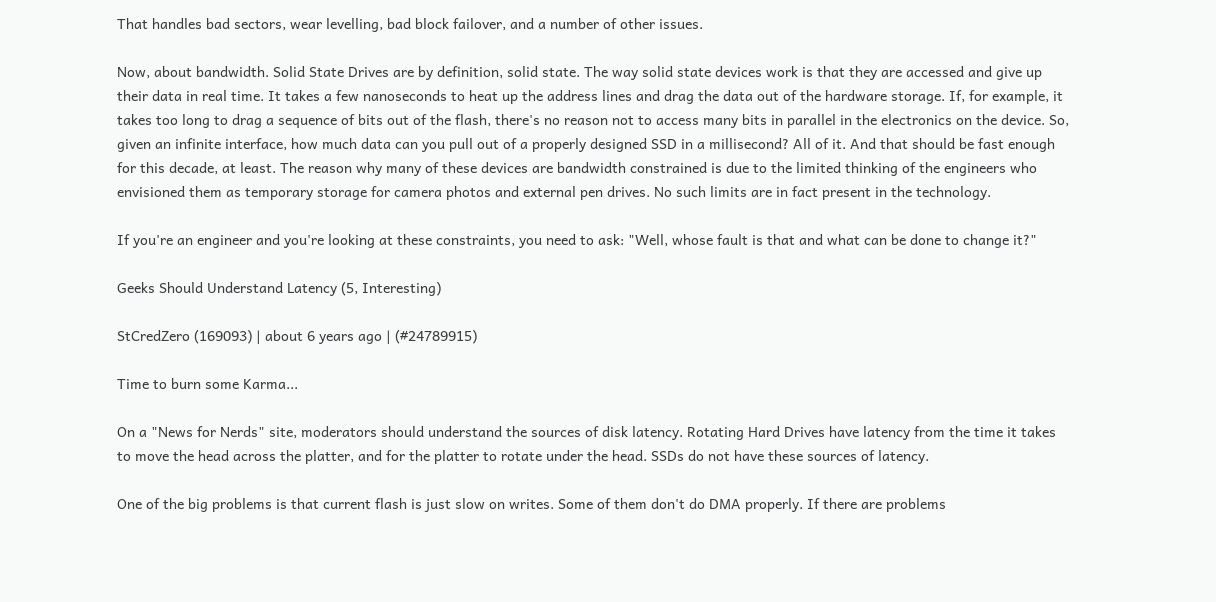That handles bad sectors, wear levelling, bad block failover, and a number of other issues.

Now, about bandwidth. Solid State Drives are by definition, solid state. The way solid state devices work is that they are accessed and give up their data in real time. It takes a few nanoseconds to heat up the address lines and drag the data out of the hardware storage. If, for example, it takes too long to drag a sequence of bits out of the flash, there's no reason not to access many bits in parallel in the electronics on the device. So, given an infinite interface, how much data can you pull out of a properly designed SSD in a millisecond? All of it. And that should be fast enough for this decade, at least. The reason why many of these devices are bandwidth constrained is due to the limited thinking of the engineers who envisioned them as temporary storage for camera photos and external pen drives. No such limits are in fact present in the technology.

If you're an engineer and you're looking at these constraints, you need to ask: "Well, whose fault is that and what can be done to change it?"

Geeks Should Understand Latency (5, Interesting)

StCredZero (169093) | about 6 years ago | (#24789915)

Time to burn some Karma...

On a "News for Nerds" site, moderators should understand the sources of disk latency. Rotating Hard Drives have latency from the time it takes to move the head across the platter, and for the platter to rotate under the head. SSDs do not have these sources of latency.

One of the big problems is that current flash is just slow on writes. Some of them don't do DMA properly. If there are problems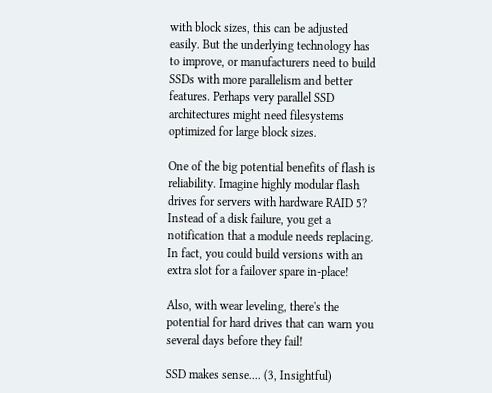with block sizes, this can be adjusted easily. But the underlying technology has to improve, or manufacturers need to build SSDs with more parallelism and better features. Perhaps very parallel SSD architectures might need filesystems optimized for large block sizes.

One of the big potential benefits of flash is reliability. Imagine highly modular flash drives for servers with hardware RAID 5? Instead of a disk failure, you get a notification that a module needs replacing. In fact, you could build versions with an extra slot for a failover spare in-place!

Also, with wear leveling, there's the potential for hard drives that can warn you several days before they fail!

SSD makes sense.... (3, Insightful)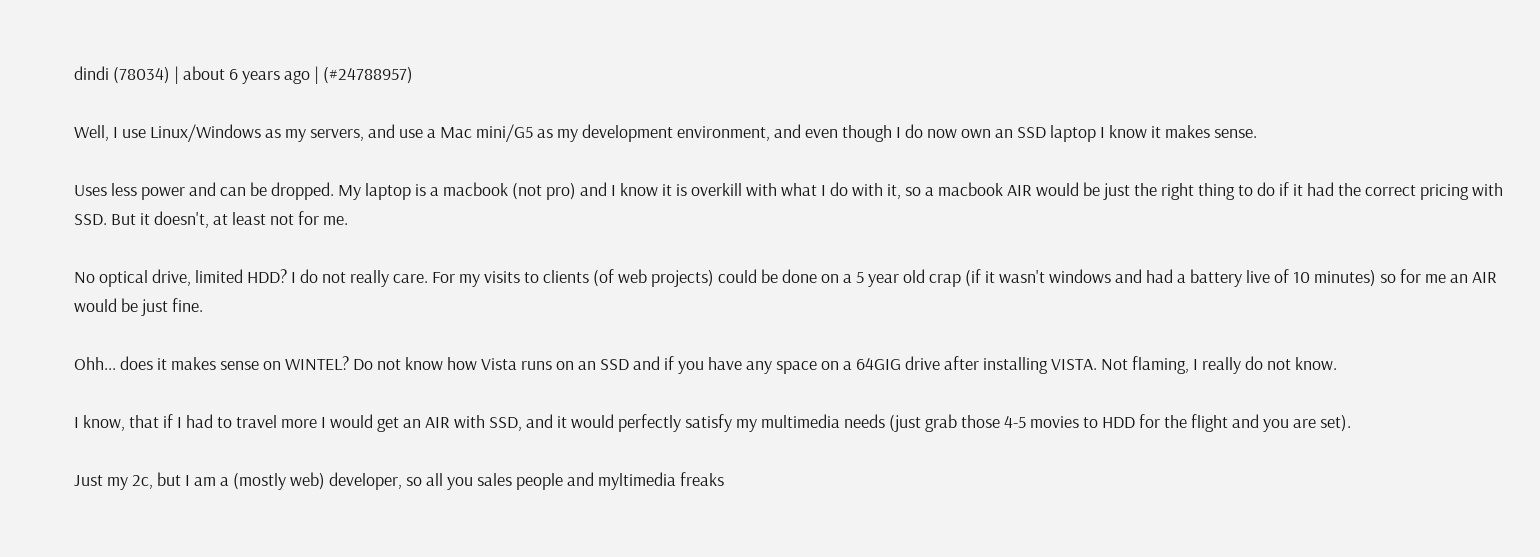dindi (78034) | about 6 years ago | (#24788957)

Well, I use Linux/Windows as my servers, and use a Mac mini/G5 as my development environment, and even though I do now own an SSD laptop I know it makes sense.

Uses less power and can be dropped. My laptop is a macbook (not pro) and I know it is overkill with what I do with it, so a macbook AIR would be just the right thing to do if it had the correct pricing with SSD. But it doesn't, at least not for me.

No optical drive, limited HDD? I do not really care. For my visits to clients (of web projects) could be done on a 5 year old crap (if it wasn't windows and had a battery live of 10 minutes) so for me an AIR would be just fine.

Ohh... does it makes sense on WINTEL? Do not know how Vista runs on an SSD and if you have any space on a 64GIG drive after installing VISTA. Not flaming, I really do not know.

I know, that if I had to travel more I would get an AIR with SSD, and it would perfectly satisfy my multimedia needs (just grab those 4-5 movies to HDD for the flight and you are set).

Just my 2c, but I am a (mostly web) developer, so all you sales people and myltimedia freaks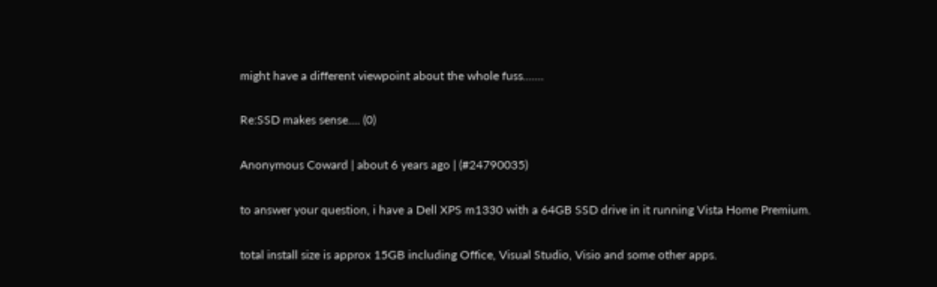might have a different viewpoint about the whole fuss.......

Re:SSD makes sense.... (0)

Anonymous Coward | about 6 years ago | (#24790035)

to answer your question, i have a Dell XPS m1330 with a 64GB SSD drive in it running Vista Home Premium.

total install size is approx 15GB including Office, Visual Studio, Visio and some other apps.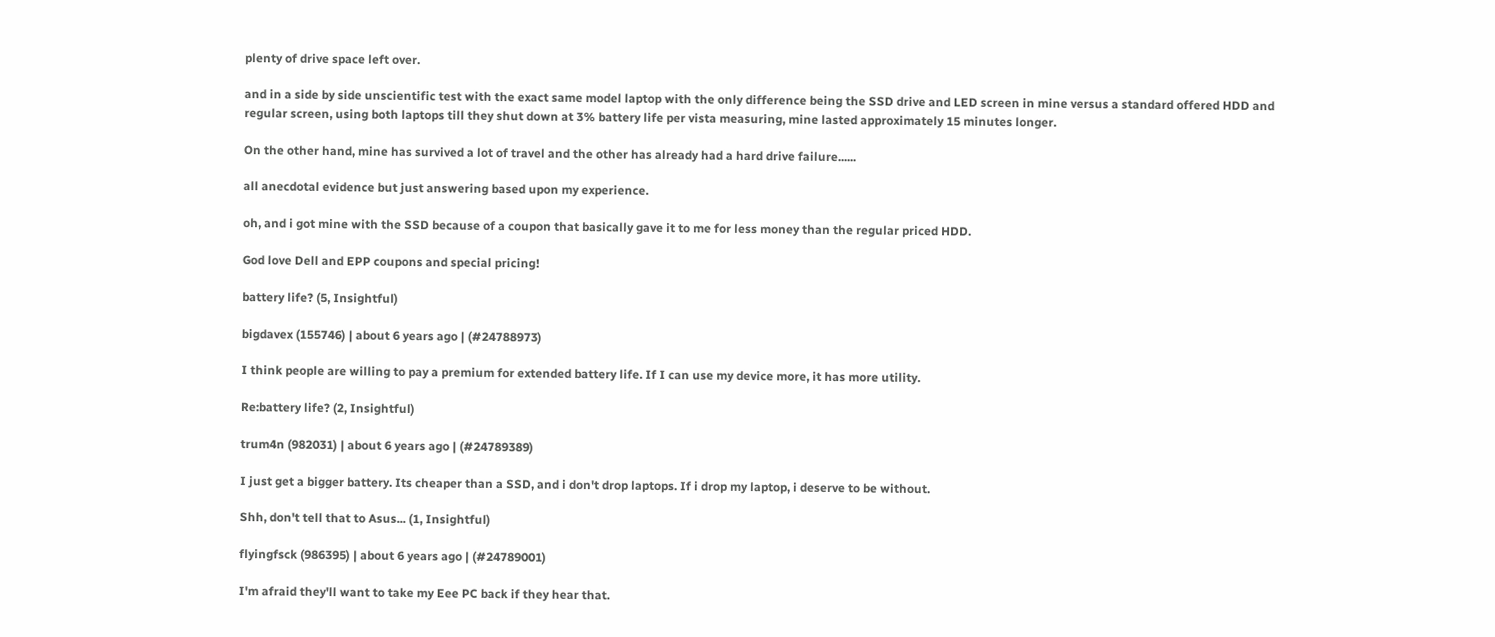plenty of drive space left over.

and in a side by side unscientific test with the exact same model laptop with the only difference being the SSD drive and LED screen in mine versus a standard offered HDD and regular screen, using both laptops till they shut down at 3% battery life per vista measuring, mine lasted approximately 15 minutes longer.

On the other hand, mine has survived a lot of travel and the other has already had a hard drive failure......

all anecdotal evidence but just answering based upon my experience.

oh, and i got mine with the SSD because of a coupon that basically gave it to me for less money than the regular priced HDD.

God love Dell and EPP coupons and special pricing!

battery life? (5, Insightful)

bigdavex (155746) | about 6 years ago | (#24788973)

I think people are willing to pay a premium for extended battery life. If I can use my device more, it has more utility.

Re:battery life? (2, Insightful)

trum4n (982031) | about 6 years ago | (#24789389)

I just get a bigger battery. Its cheaper than a SSD, and i don't drop laptops. If i drop my laptop, i deserve to be without.

Shh, don't tell that to Asus... (1, Insightful)

flyingfsck (986395) | about 6 years ago | (#24789001)

I'm afraid they'll want to take my Eee PC back if they hear that.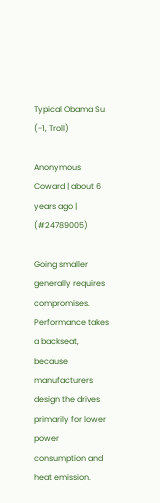Typical Obama Su (-1, Troll)

Anonymous Coward | about 6 years ago | (#24789005)

Going smaller generally requires compromises. Performance takes a backseat, because manufacturers design the drives primarily for lower power consumption and heat emission.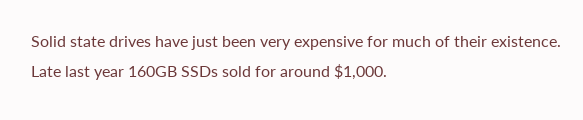Solid state drives have just been very expensive for much of their existence. Late last year 160GB SSDs sold for around $1,000.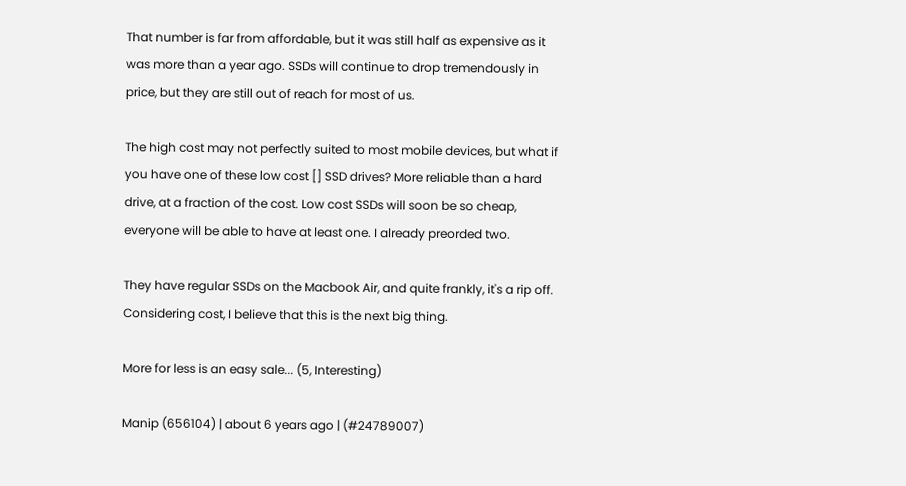That number is far from affordable, but it was still half as expensive as it was more than a year ago. SSDs will continue to drop tremendously in price, but they are still out of reach for most of us.

The high cost may not perfectly suited to most mobile devices, but what if you have one of these low cost [] SSD drives? More reliable than a hard drive, at a fraction of the cost. Low cost SSDs will soon be so cheap, everyone will be able to have at least one. I already preorded two.

They have regular SSDs on the Macbook Air, and quite frankly, it's a rip off. Considering cost, I believe that this is the next big thing.

More for less is an easy sale... (5, Interesting)

Manip (656104) | about 6 years ago | (#24789007)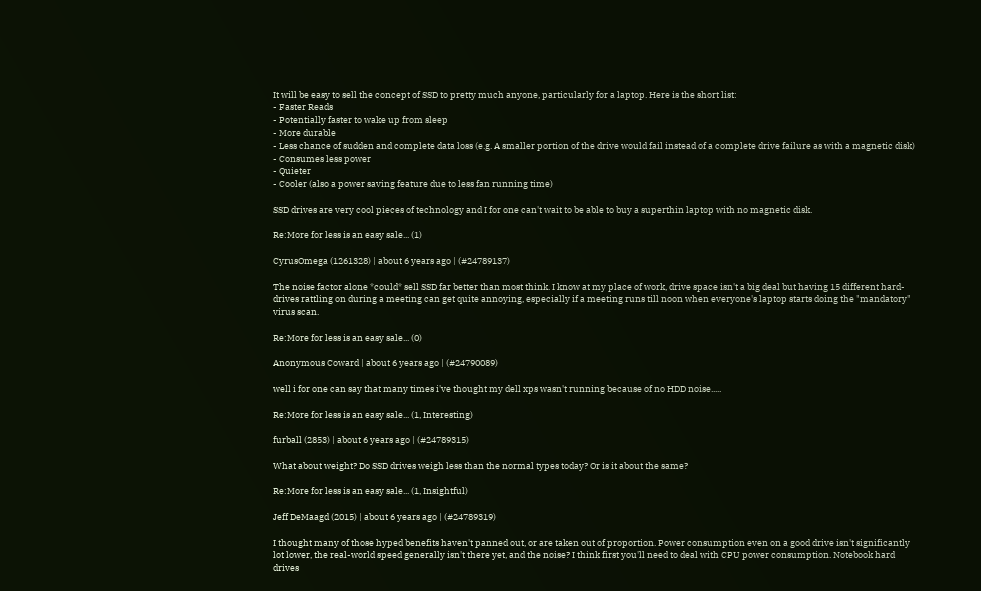It will be easy to sell the concept of SSD to pretty much anyone, particularly for a laptop. Here is the short list:
- Faster Reads
- Potentially faster to wake up from sleep
- More durable
- Less chance of sudden and complete data loss (e.g. A smaller portion of the drive would fail instead of a complete drive failure as with a magnetic disk)
- Consumes less power
- Quieter
- Cooler (also a power saving feature due to less fan running time)

SSD drives are very cool pieces of technology and I for one can't wait to be able to buy a superthin laptop with no magnetic disk.

Re:More for less is an easy sale... (1)

CyrusOmega (1261328) | about 6 years ago | (#24789137)

The noise factor alone *could* sell SSD far better than most think. I know at my place of work, drive space isn't a big deal but having 15 different hard-drives rattling on during a meeting can get quite annoying, especially if a meeting runs till noon when everyone's laptop starts doing the "mandatory" virus scan.

Re:More for less is an easy sale... (0)

Anonymous Coward | about 6 years ago | (#24790089)

well i for one can say that many times i've thought my dell xps wasn't running because of no HDD noise.....

Re:More for less is an easy sale... (1, Interesting)

furball (2853) | about 6 years ago | (#24789315)

What about weight? Do SSD drives weigh less than the normal types today? Or is it about the same?

Re:More for less is an easy sale... (1, Insightful)

Jeff DeMaagd (2015) | about 6 years ago | (#24789319)

I thought many of those hyped benefits haven't panned out, or are taken out of proportion. Power consumption even on a good drive isn't significantly lot lower, the real-world speed generally isn't there yet, and the noise? I think first you'll need to deal with CPU power consumption. Notebook hard drives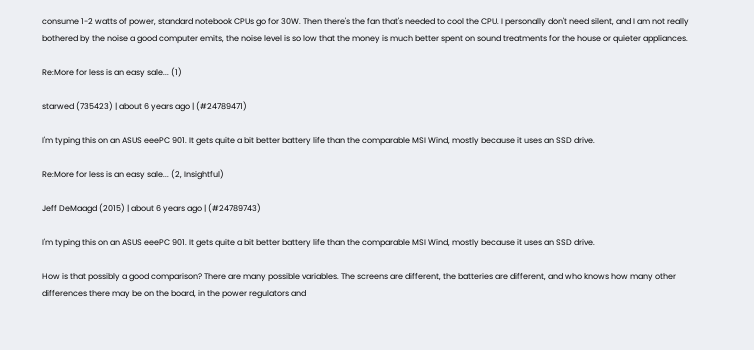consume 1-2 watts of power, standard notebook CPUs go for 30W. Then there's the fan that's needed to cool the CPU. I personally don't need silent, and I am not really bothered by the noise a good computer emits, the noise level is so low that the money is much better spent on sound treatments for the house or quieter appliances.

Re:More for less is an easy sale... (1)

starwed (735423) | about 6 years ago | (#24789471)

I'm typing this on an ASUS eeePC 901. It gets quite a bit better battery life than the comparable MSI Wind, mostly because it uses an SSD drive.

Re:More for less is an easy sale... (2, Insightful)

Jeff DeMaagd (2015) | about 6 years ago | (#24789743)

I'm typing this on an ASUS eeePC 901. It gets quite a bit better battery life than the comparable MSI Wind, mostly because it uses an SSD drive.

How is that possibly a good comparison? There are many possible variables. The screens are different, the batteries are different, and who knows how many other differences there may be on the board, in the power regulators and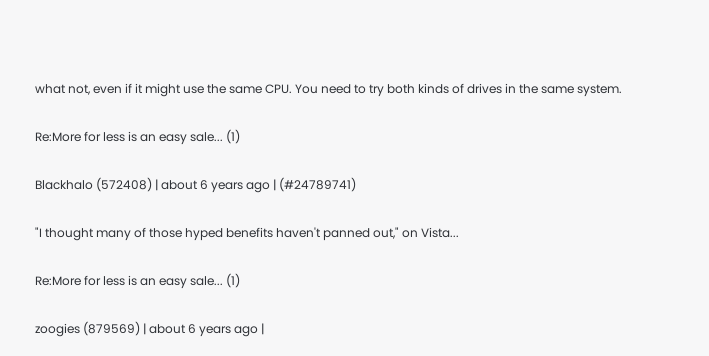what not, even if it might use the same CPU. You need to try both kinds of drives in the same system.

Re:More for less is an easy sale... (1)

Blackhalo (572408) | about 6 years ago | (#24789741)

"I thought many of those hyped benefits haven't panned out," on Vista...

Re:More for less is an easy sale... (1)

zoogies (879569) | about 6 years ago |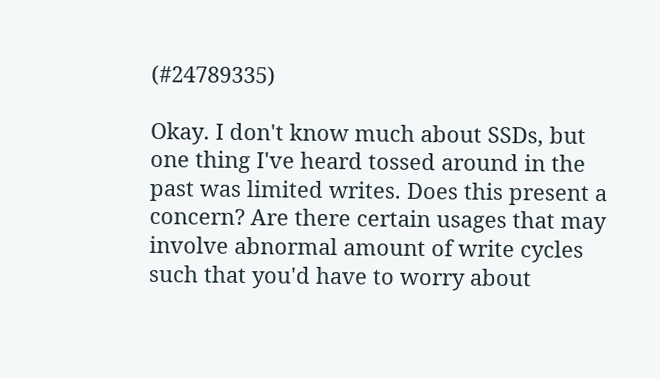(#24789335)

Okay. I don't know much about SSDs, but one thing I've heard tossed around in the past was limited writes. Does this present a concern? Are there certain usages that may involve abnormal amount of write cycles such that you'd have to worry about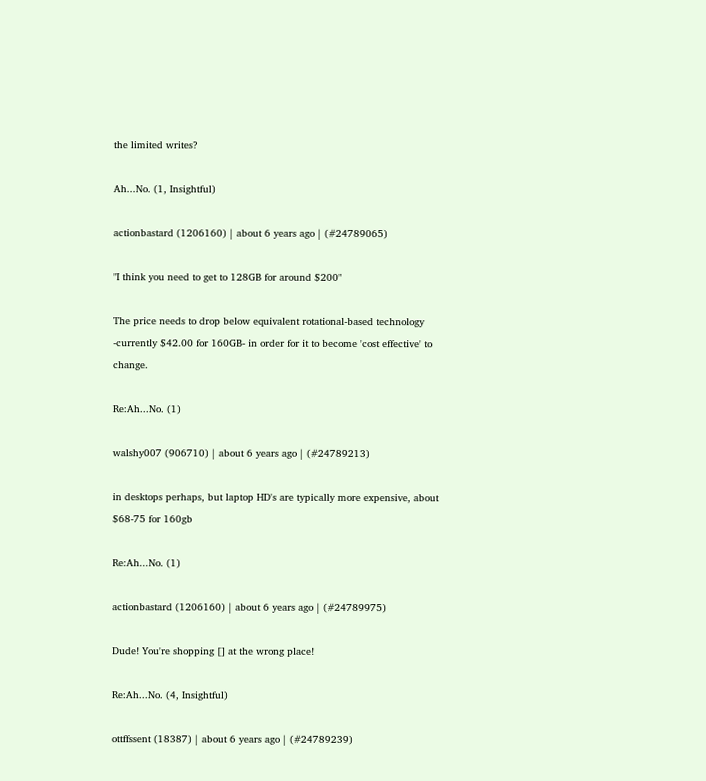the limited writes?

Ah...No. (1, Insightful)

actionbastard (1206160) | about 6 years ago | (#24789065)

"I think you need to get to 128GB for around $200"

The price needs to drop below equivalent rotational-based technology -currently $42.00 for 160GB- in order for it to become 'cost effective' to change.

Re:Ah...No. (1)

walshy007 (906710) | about 6 years ago | (#24789213)

in desktops perhaps, but laptop HD's are typically more expensive, about $68-75 for 160gb

Re:Ah...No. (1)

actionbastard (1206160) | about 6 years ago | (#24789975)

Dude! You're shopping [] at the wrong place!

Re:Ah...No. (4, Insightful)

ottffssent (18387) | about 6 years ago | (#24789239)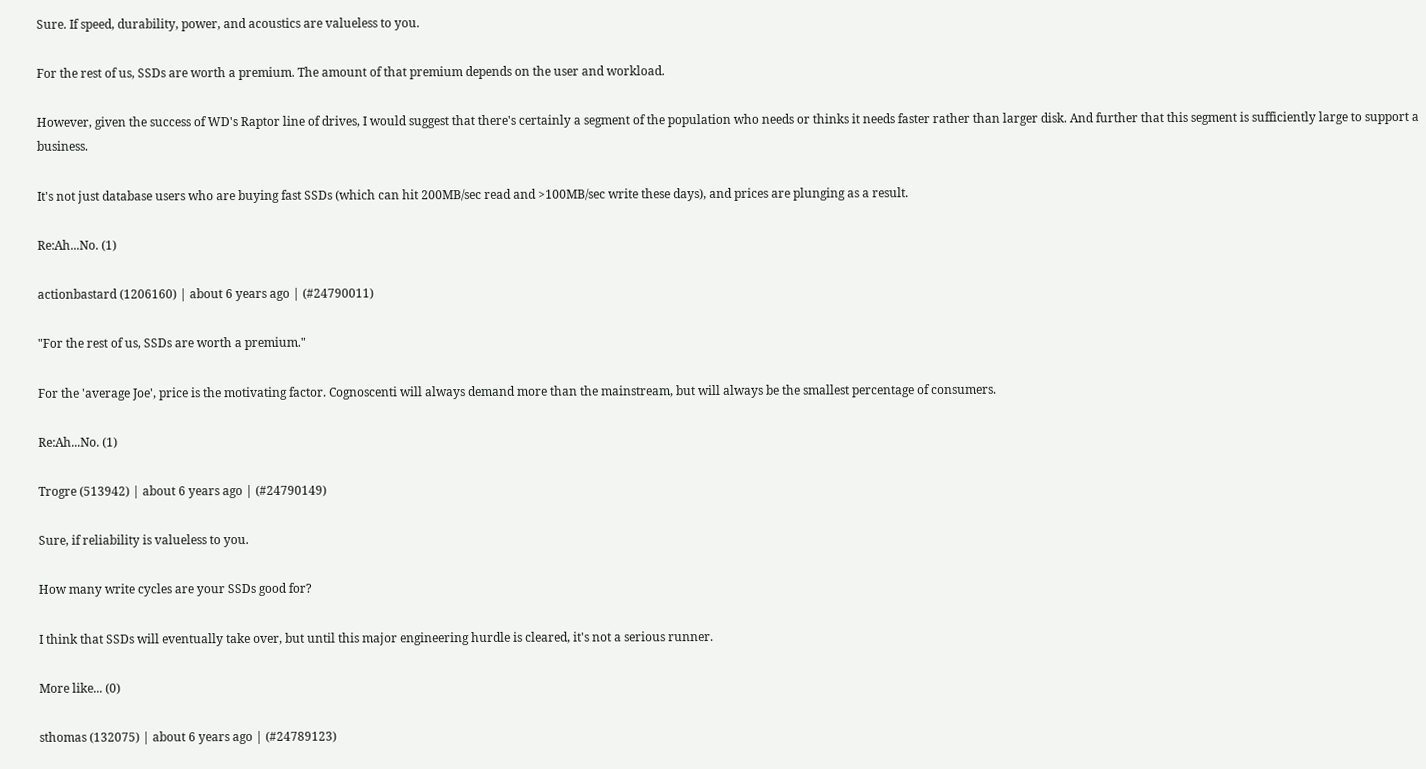Sure. If speed, durability, power, and acoustics are valueless to you.

For the rest of us, SSDs are worth a premium. The amount of that premium depends on the user and workload.

However, given the success of WD's Raptor line of drives, I would suggest that there's certainly a segment of the population who needs or thinks it needs faster rather than larger disk. And further that this segment is sufficiently large to support a business.

It's not just database users who are buying fast SSDs (which can hit 200MB/sec read and >100MB/sec write these days), and prices are plunging as a result.

Re:Ah...No. (1)

actionbastard (1206160) | about 6 years ago | (#24790011)

"For the rest of us, SSDs are worth a premium."

For the 'average Joe', price is the motivating factor. Cognoscenti will always demand more than the mainstream, but will always be the smallest percentage of consumers.

Re:Ah...No. (1)

Trogre (513942) | about 6 years ago | (#24790149)

Sure, if reliability is valueless to you.

How many write cycles are your SSDs good for?

I think that SSDs will eventually take over, but until this major engineering hurdle is cleared, it's not a serious runner.

More like... (0)

sthomas (132075) | about 6 years ago | (#24789123)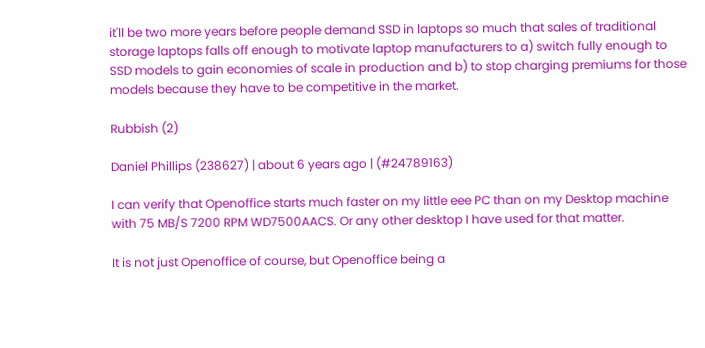it'll be two more years before people demand SSD in laptops so much that sales of traditional storage laptops falls off enough to motivate laptop manufacturers to a) switch fully enough to SSD models to gain economies of scale in production and b) to stop charging premiums for those models because they have to be competitive in the market.

Rubbish (2)

Daniel Phillips (238627) | about 6 years ago | (#24789163)

I can verify that Openoffice starts much faster on my little eee PC than on my Desktop machine with 75 MB/S 7200 RPM WD7500AACS. Or any other desktop I have used for that matter.

It is not just Openoffice of course, but Openoffice being a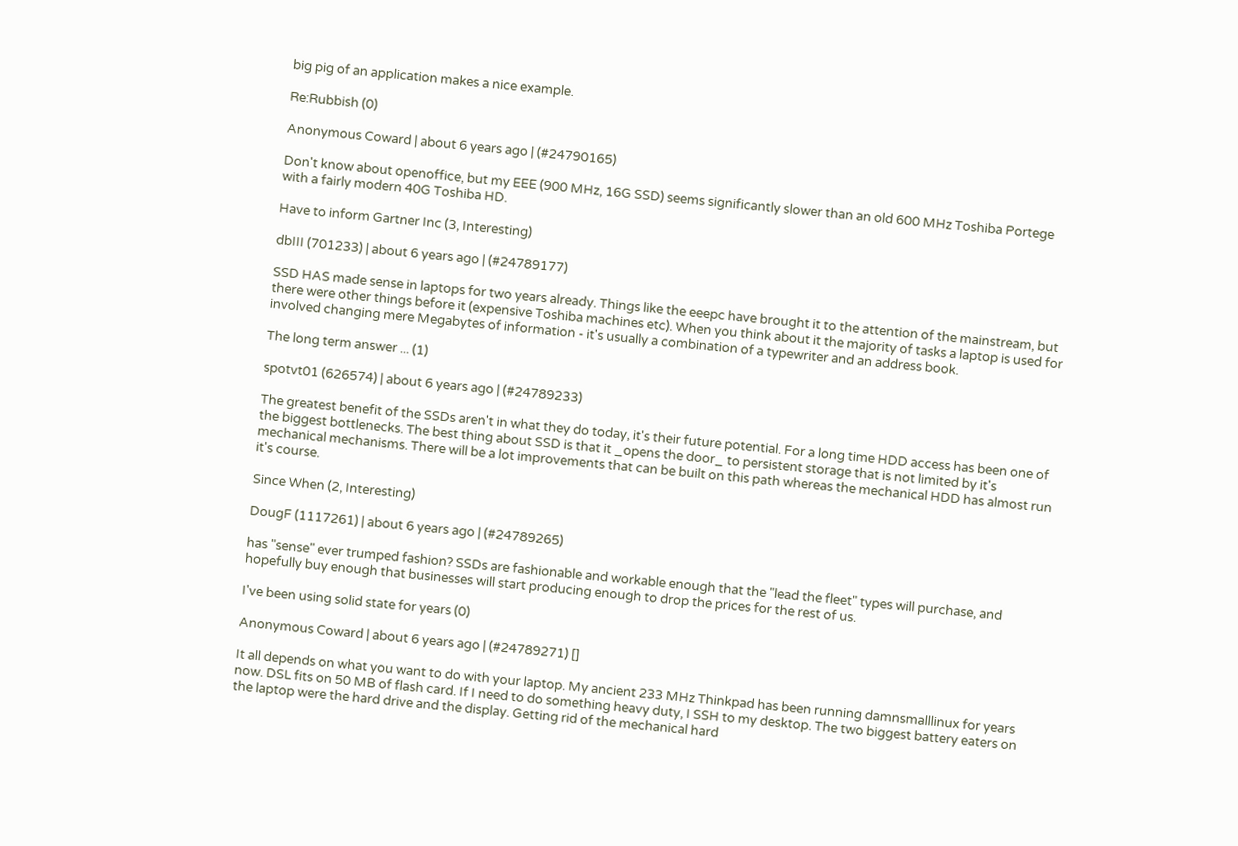big pig of an application makes a nice example.

Re:Rubbish (0)

Anonymous Coward | about 6 years ago | (#24790165)

Don't know about openoffice, but my EEE (900 MHz, 16G SSD) seems significantly slower than an old 600 MHz Toshiba Portege with a fairly modern 40G Toshiba HD.

Have to inform Gartner Inc (3, Interesting)

dbIII (701233) | about 6 years ago | (#24789177)

SSD HAS made sense in laptops for two years already. Things like the eeepc have brought it to the attention of the mainstream, but there were other things before it (expensive Toshiba machines etc). When you think about it the majority of tasks a laptop is used for involved changing mere Megabytes of information - it's usually a combination of a typewriter and an address book.

The long term answer ... (1)

spotvt01 (626574) | about 6 years ago | (#24789233)

The greatest benefit of the SSDs aren't in what they do today, it's their future potential. For a long time HDD access has been one of the biggest bottlenecks. The best thing about SSD is that it _opens the door_ to persistent storage that is not limited by it's mechanical mechanisms. There will be a lot improvements that can be built on this path whereas the mechanical HDD has almost run it's course.

Since When (2, Interesting)

DougF (1117261) | about 6 years ago | (#24789265)

has "sense" ever trumped fashion? SSDs are fashionable and workable enough that the "lead the fleet" types will purchase, and hopefully buy enough that businesses will start producing enough to drop the prices for the rest of us.

I've been using solid state for years (0)

Anonymous Coward | about 6 years ago | (#24789271) []

It all depends on what you want to do with your laptop. My ancient 233 MHz Thinkpad has been running damnsmalllinux for years now. DSL fits on 50 MB of flash card. If I need to do something heavy duty, I SSH to my desktop. The two biggest battery eaters on the laptop were the hard drive and the display. Getting rid of the mechanical hard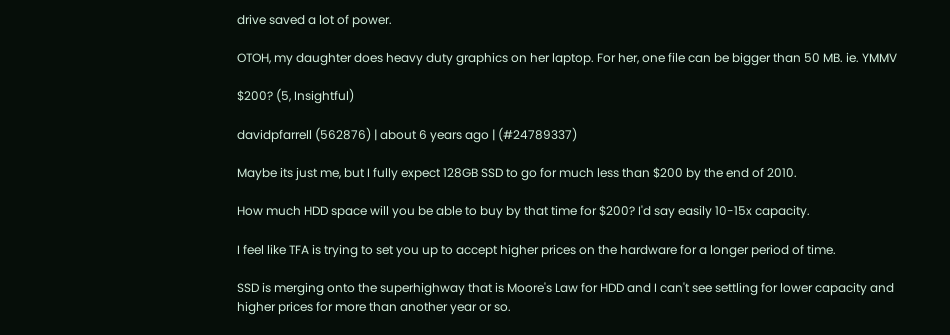drive saved a lot of power.

OTOH, my daughter does heavy duty graphics on her laptop. For her, one file can be bigger than 50 MB. ie. YMMV

$200? (5, Insightful)

davidpfarrell (562876) | about 6 years ago | (#24789337)

Maybe its just me, but I fully expect 128GB SSD to go for much less than $200 by the end of 2010.

How much HDD space will you be able to buy by that time for $200? I'd say easily 10-15x capacity.

I feel like TFA is trying to set you up to accept higher prices on the hardware for a longer period of time.

SSD is merging onto the superhighway that is Moore's Law for HDD and I can't see settling for lower capacity and higher prices for more than another year or so.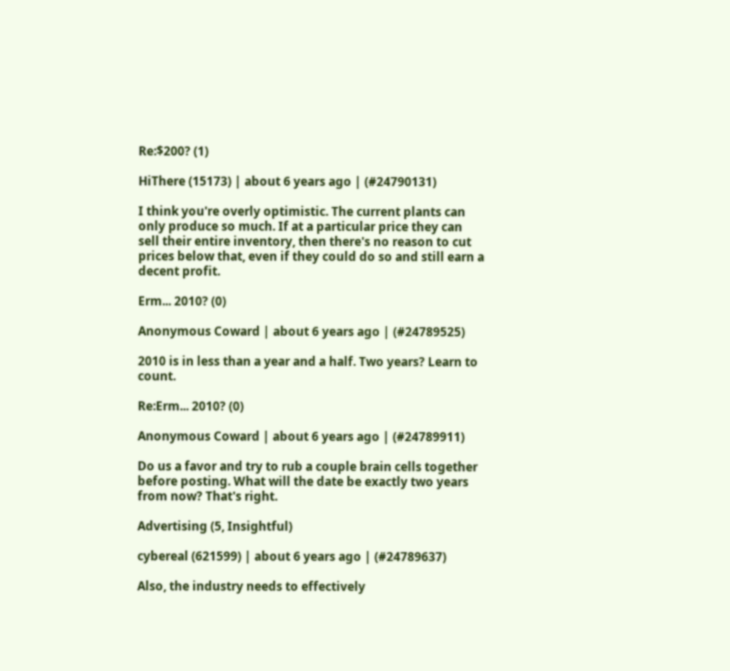Re:$200? (1)

HiThere (15173) | about 6 years ago | (#24790131)

I think you're overly optimistic. The current plants can only produce so much. If at a particular price they can sell their entire inventory, then there's no reason to cut prices below that, even if they could do so and still earn a decent profit.

Erm... 2010? (0)

Anonymous Coward | about 6 years ago | (#24789525)

2010 is in less than a year and a half. Two years? Learn to count.

Re:Erm... 2010? (0)

Anonymous Coward | about 6 years ago | (#24789911)

Do us a favor and try to rub a couple brain cells together before posting. What will the date be exactly two years from now? That's right.

Advertising (5, Insightful)

cybereal (621599) | about 6 years ago | (#24789637)

Also, the industry needs to effectively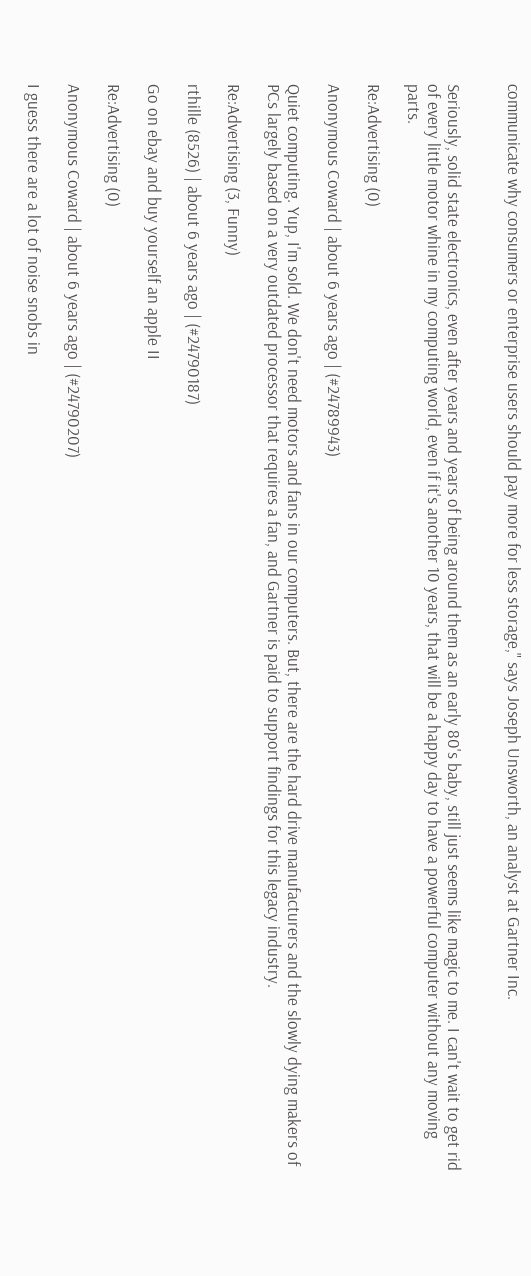communicate why consumers or enterprise users should pay more for less storage," says Joseph Unsworth, an analyst at Gartner Inc.


Seriously, solid state electronics, even after years and years of being around them as an early 80's baby, still just seems like magic to me. I can't wait to get rid of every little motor whine in my computing world, even if it's another 10 years, that will be a happy day to have a powerful computer without any moving parts.

Re:Advertising (0)

Anonymous Coward | about 6 years ago | (#24789943)

Quiet computing. Yup, I'm sold. We don't need motors and fans in our computers. But, there are the hard drive manufacturers and the slowly dying makers of PCs largely based on a very outdated processor that requires a fan, and Gartner is paid to support findings for this legacy industry.

Re:Advertising (3, Funny)

rthille (8526) | about 6 years ago | (#24790187)

Go on ebay and buy yourself an apple II

Re:Advertising (0)

Anonymous Coward | about 6 years ago | (#24790207)

I guess there are a lot of noise snobs in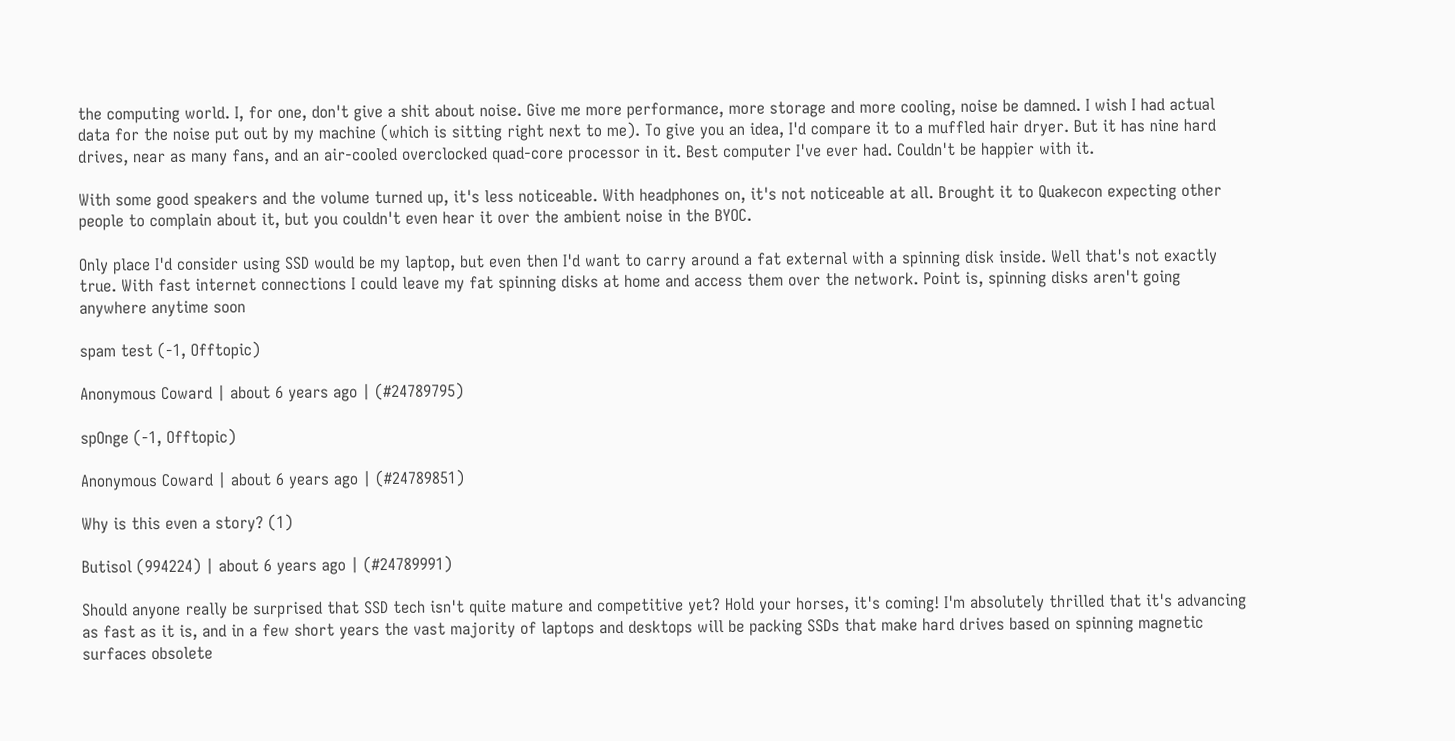the computing world. I, for one, don't give a shit about noise. Give me more performance, more storage and more cooling, noise be damned. I wish I had actual data for the noise put out by my machine (which is sitting right next to me). To give you an idea, I'd compare it to a muffled hair dryer. But it has nine hard drives, near as many fans, and an air-cooled overclocked quad-core processor in it. Best computer I've ever had. Couldn't be happier with it.

With some good speakers and the volume turned up, it's less noticeable. With headphones on, it's not noticeable at all. Brought it to Quakecon expecting other people to complain about it, but you couldn't even hear it over the ambient noise in the BYOC.

Only place I'd consider using SSD would be my laptop, but even then I'd want to carry around a fat external with a spinning disk inside. Well that's not exactly true. With fast internet connections I could leave my fat spinning disks at home and access them over the network. Point is, spinning disks aren't going anywhere anytime soon

spam test (-1, Offtopic)

Anonymous Coward | about 6 years ago | (#24789795)

spOnge (-1, Offtopic)

Anonymous Coward | about 6 years ago | (#24789851)

Why is this even a story? (1)

Butisol (994224) | about 6 years ago | (#24789991)

Should anyone really be surprised that SSD tech isn't quite mature and competitive yet? Hold your horses, it's coming! I'm absolutely thrilled that it's advancing as fast as it is, and in a few short years the vast majority of laptops and desktops will be packing SSDs that make hard drives based on spinning magnetic surfaces obsolete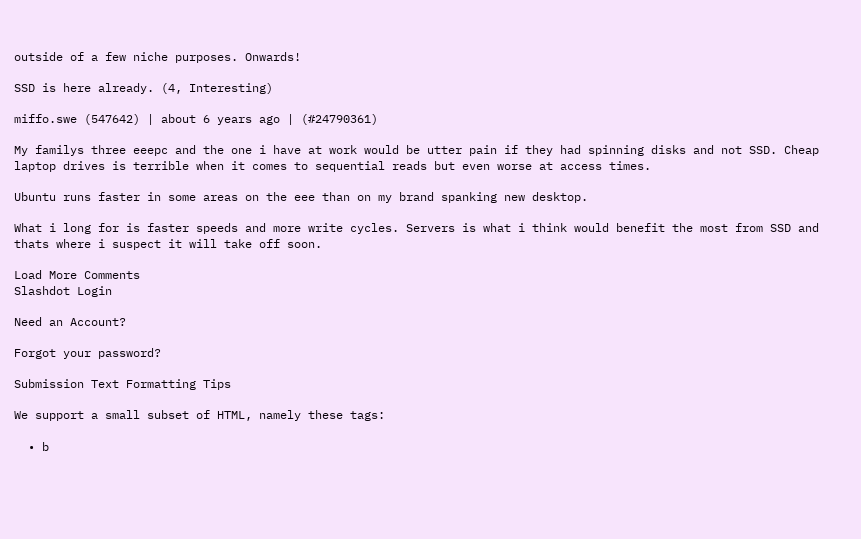outside of a few niche purposes. Onwards!

SSD is here already. (4, Interesting)

miffo.swe (547642) | about 6 years ago | (#24790361)

My familys three eeepc and the one i have at work would be utter pain if they had spinning disks and not SSD. Cheap laptop drives is terrible when it comes to sequential reads but even worse at access times.

Ubuntu runs faster in some areas on the eee than on my brand spanking new desktop.

What i long for is faster speeds and more write cycles. Servers is what i think would benefit the most from SSD and thats where i suspect it will take off soon.

Load More Comments
Slashdot Login

Need an Account?

Forgot your password?

Submission Text Formatting Tips

We support a small subset of HTML, namely these tags:

  • b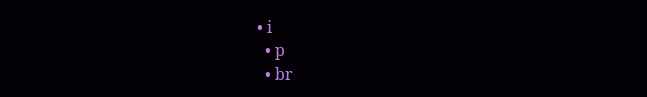• i
  • p
  • br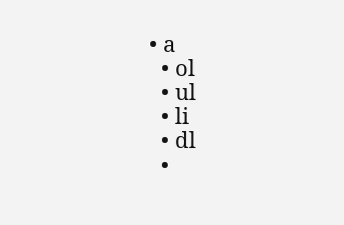• a
  • ol
  • ul
  • li
  • dl
  •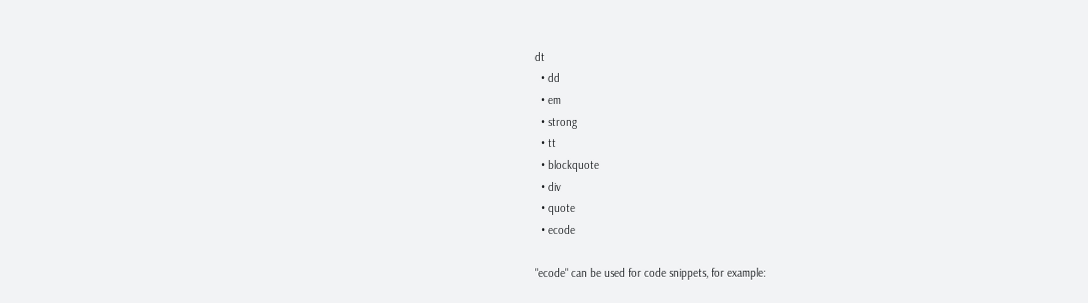dt
  • dd
  • em
  • strong
  • tt
  • blockquote
  • div
  • quote
  • ecode

"ecode" can be used for code snippets, for example: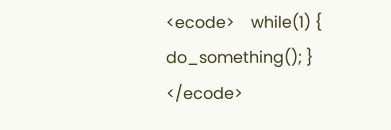<ecode>    while(1) { do_something(); } </ecode>